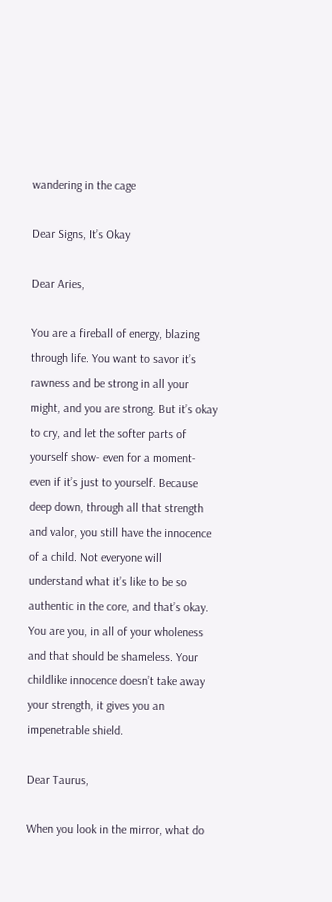wandering in the cage

Dear Signs, It’s Okay

Dear Aries,

You are a fireball of energy, blazing through life. You want to savor it’s rawness and be strong in all your might, and you are strong. But it’s okay to cry, and let the softer parts of yourself show- even for a moment- even if it’s just to yourself. Because deep down, through all that strength and valor, you still have the innocence of a child. Not everyone will understand what it’s like to be so authentic in the core, and that’s okay. You are you, in all of your wholeness and that should be shameless. Your childlike innocence doesn’t take away your strength, it gives you an impenetrable shield.

Dear Taurus,

When you look in the mirror, what do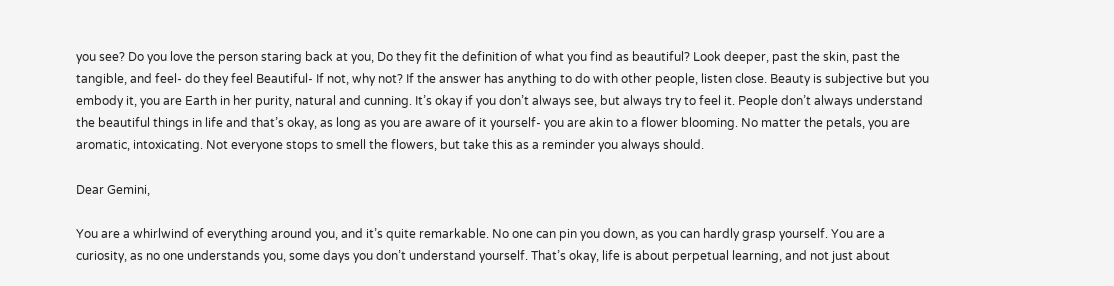you see? Do you love the person staring back at you, Do they fit the definition of what you find as beautiful? Look deeper, past the skin, past the tangible, and feel- do they feel Beautiful- If not, why not? If the answer has anything to do with other people, listen close. Beauty is subjective but you embody it, you are Earth in her purity, natural and cunning. It’s okay if you don’t always see, but always try to feel it. People don’t always understand the beautiful things in life and that’s okay, as long as you are aware of it yourself- you are akin to a flower blooming. No matter the petals, you are aromatic, intoxicating. Not everyone stops to smell the flowers, but take this as a reminder you always should.

Dear Gemini,

You are a whirlwind of everything around you, and it’s quite remarkable. No one can pin you down, as you can hardly grasp yourself. You are a curiosity, as no one understands you, some days you don’t understand yourself. That’s okay, life is about perpetual learning, and not just about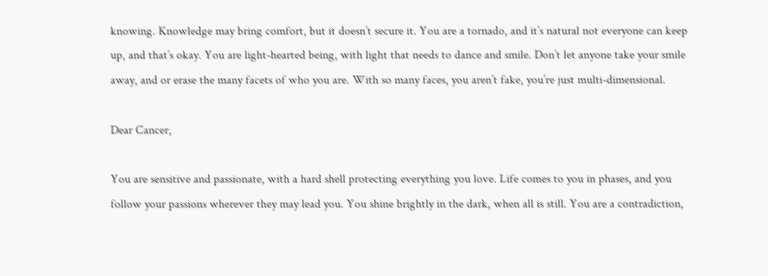knowing. Knowledge may bring comfort, but it doesn’t secure it. You are a tornado, and it’s natural not everyone can keep up, and that’s okay. You are light-hearted being, with light that needs to dance and smile. Don’t let anyone take your smile away, and or erase the many facets of who you are. With so many faces, you aren’t fake, you’re just multi-dimensional.

Dear Cancer,

You are sensitive and passionate, with a hard shell protecting everything you love. Life comes to you in phases, and you follow your passions wherever they may lead you. You shine brightly in the dark, when all is still. You are a contradiction,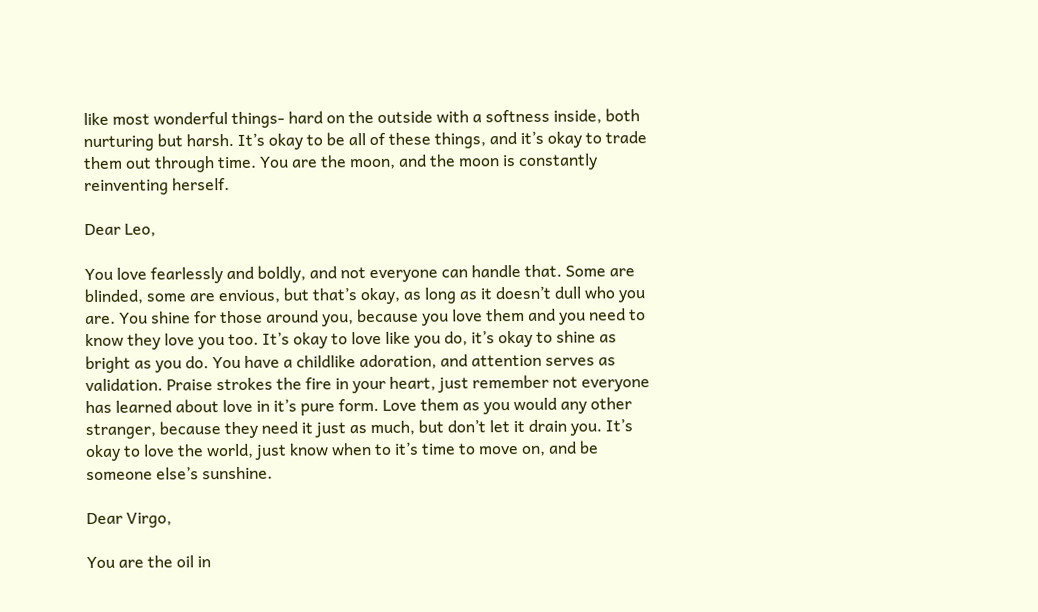like most wonderful things- hard on the outside with a softness inside, both nurturing but harsh. It’s okay to be all of these things, and it’s okay to trade them out through time. You are the moon, and the moon is constantly reinventing herself.

Dear Leo,

You love fearlessly and boldly, and not everyone can handle that. Some are blinded, some are envious, but that’s okay, as long as it doesn’t dull who you are. You shine for those around you, because you love them and you need to know they love you too. It’s okay to love like you do, it’s okay to shine as bright as you do. You have a childlike adoration, and attention serves as validation. Praise strokes the fire in your heart, just remember not everyone has learned about love in it’s pure form. Love them as you would any other stranger, because they need it just as much, but don’t let it drain you. It’s okay to love the world, just know when to it’s time to move on, and be someone else’s sunshine.

Dear Virgo,

You are the oil in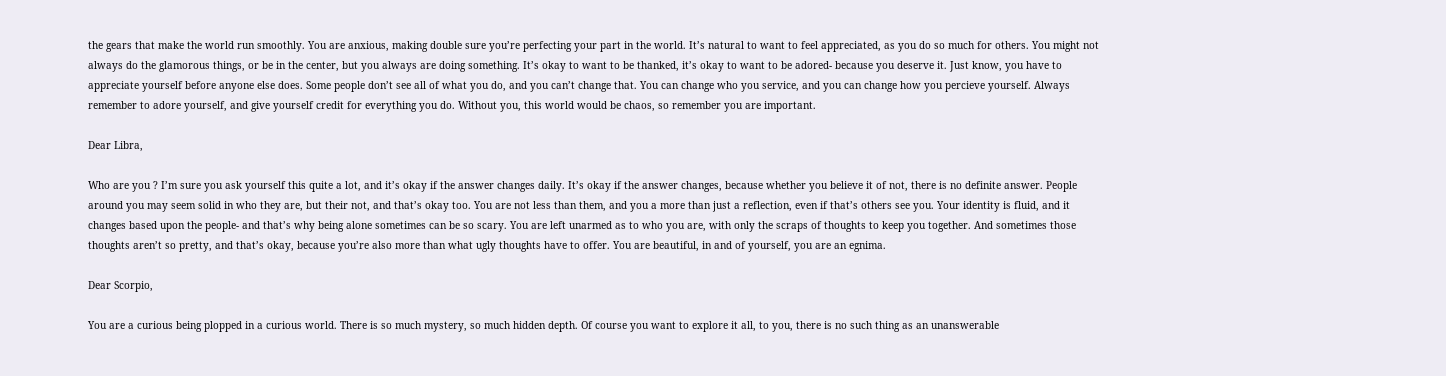the gears that make the world run smoothly. You are anxious, making double sure you’re perfecting your part in the world. It’s natural to want to feel appreciated, as you do so much for others. You might not always do the glamorous things, or be in the center, but you always are doing something. It’s okay to want to be thanked, it’s okay to want to be adored- because you deserve it. Just know, you have to appreciate yourself before anyone else does. Some people don’t see all of what you do, and you can’t change that. You can change who you service, and you can change how you percieve yourself. Always remember to adore yourself, and give yourself credit for everything you do. Without you, this world would be chaos, so remember you are important.

Dear Libra,

Who are you ? I’m sure you ask yourself this quite a lot, and it’s okay if the answer changes daily. It’s okay if the answer changes, because whether you believe it of not, there is no definite answer. People around you may seem solid in who they are, but their not, and that’s okay too. You are not less than them, and you a more than just a reflection, even if that’s others see you. Your identity is fluid, and it changes based upon the people- and that’s why being alone sometimes can be so scary. You are left unarmed as to who you are, with only the scraps of thoughts to keep you together. And sometimes those thoughts aren’t so pretty, and that’s okay, because you’re also more than what ugly thoughts have to offer. You are beautiful, in and of yourself, you are an egnima.

Dear Scorpio,

You are a curious being plopped in a curious world. There is so much mystery, so much hidden depth. Of course you want to explore it all, to you, there is no such thing as an unanswerable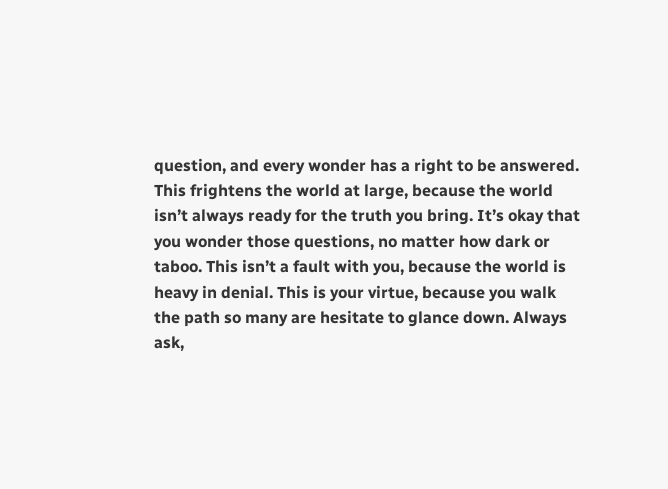question, and every wonder has a right to be answered. This frightens the world at large, because the world isn’t always ready for the truth you bring. It’s okay that you wonder those questions, no matter how dark or taboo. This isn’t a fault with you, because the world is heavy in denial. This is your virtue, because you walk the path so many are hesitate to glance down. Always ask,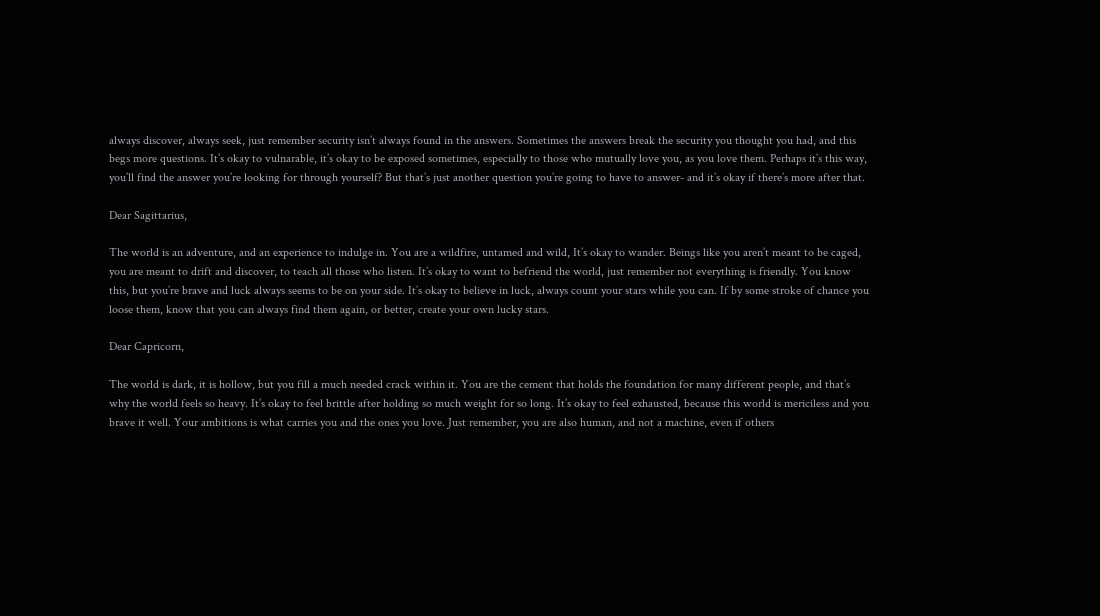always discover, always seek, just remember security isn’t always found in the answers. Sometimes the answers break the security you thought you had, and this begs more questions. It’s okay to vulnarable, it’s okay to be exposed sometimes, especially to those who mutually love you, as you love them. Perhaps it’s this way, you’ll find the answer you’re looking for through yourself? But that’s just another question you’re going to have to answer- and it’s okay if there’s more after that.

Dear Sagittarius,

The world is an adventure, and an experience to indulge in. You are a wildfire, untamed and wild, It’s okay to wander. Beings like you aren’t meant to be caged, you are meant to drift and discover, to teach all those who listen. It’s okay to want to befriend the world, just remember not everything is friendly. You know this, but you’re brave and luck always seems to be on your side. It’s okay to believe in luck, always count your stars while you can. If by some stroke of chance you loose them, know that you can always find them again, or better, create your own lucky stars.

Dear Capricorn,

The world is dark, it is hollow, but you fill a much needed crack within it. You are the cement that holds the foundation for many different people, and that’s why the world feels so heavy. It’s okay to feel brittle after holding so much weight for so long. It’s okay to feel exhausted, because this world is mericiless and you brave it well. Your ambitions is what carries you and the ones you love. Just remember, you are also human, and not a machine, even if others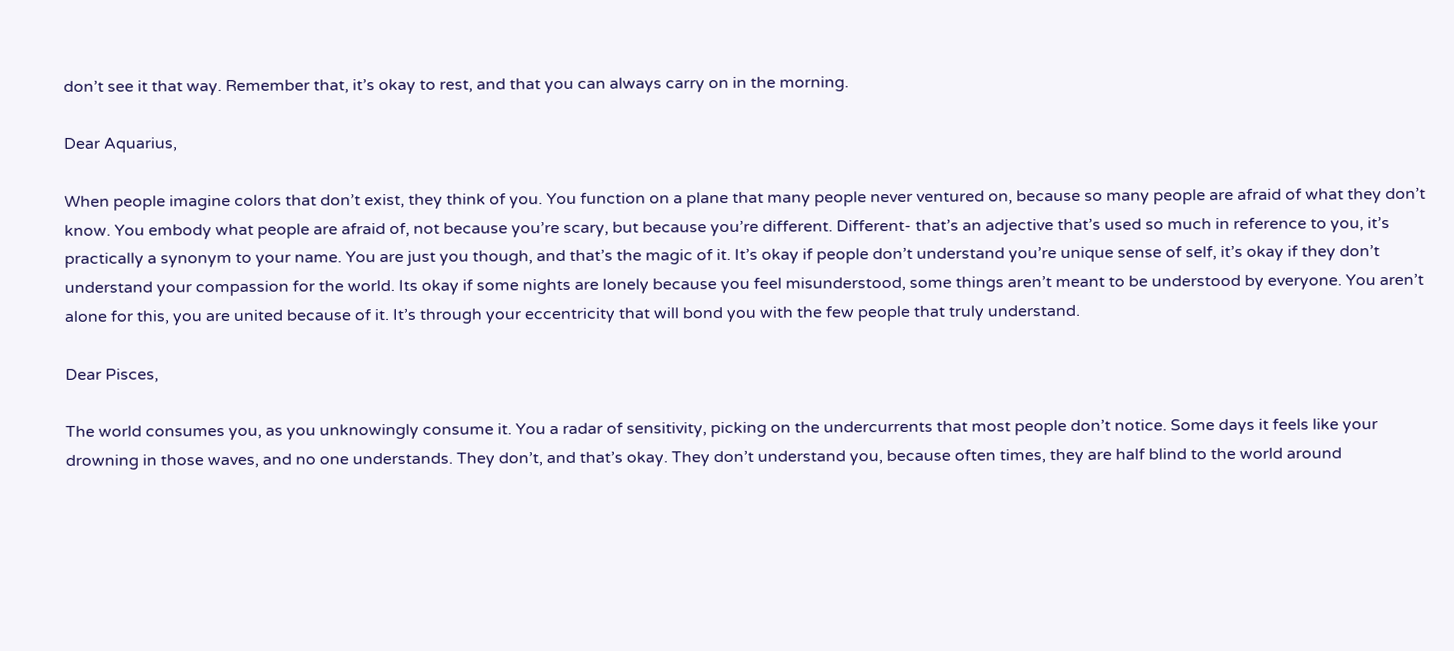don’t see it that way. Remember that, it’s okay to rest, and that you can always carry on in the morning.

Dear Aquarius,

When people imagine colors that don’t exist, they think of you. You function on a plane that many people never ventured on, because so many people are afraid of what they don’t know. You embody what people are afraid of, not because you’re scary, but because you’re different. Different- that’s an adjective that’s used so much in reference to you, it’s practically a synonym to your name. You are just you though, and that’s the magic of it. It’s okay if people don’t understand you’re unique sense of self, it’s okay if they don’t understand your compassion for the world. Its okay if some nights are lonely because you feel misunderstood, some things aren’t meant to be understood by everyone. You aren’t alone for this, you are united because of it. It’s through your eccentricity that will bond you with the few people that truly understand.

Dear Pisces,

The world consumes you, as you unknowingly consume it. You a radar of sensitivity, picking on the undercurrents that most people don’t notice. Some days it feels like your drowning in those waves, and no one understands. They don’t, and that’s okay. They don’t understand you, because often times, they are half blind to the world around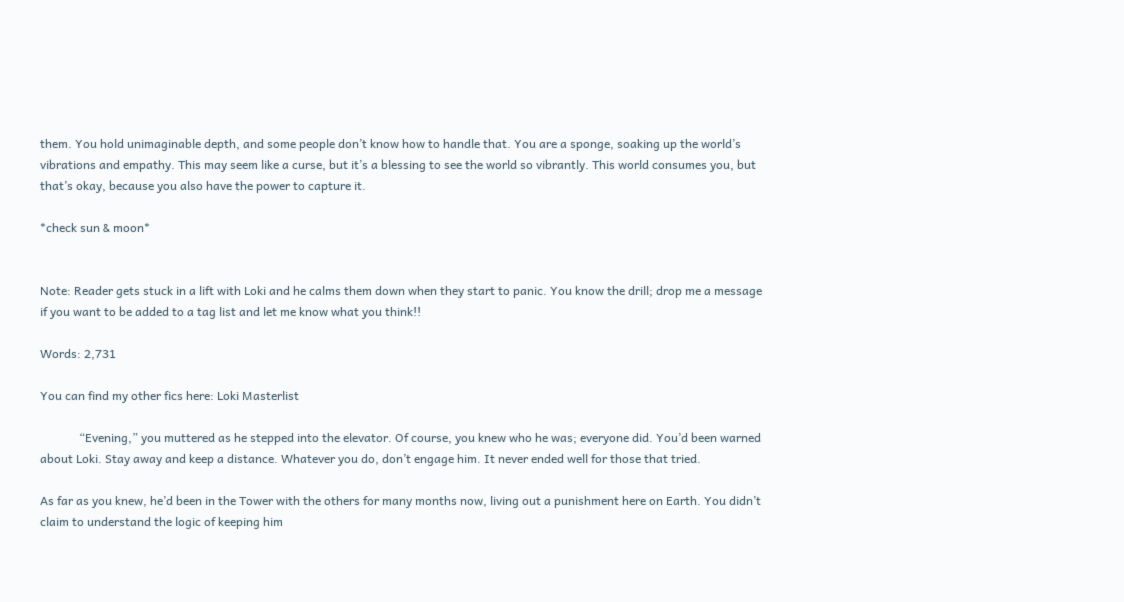them. You hold unimaginable depth, and some people don’t know how to handle that. You are a sponge, soaking up the world’s vibrations and empathy. This may seem like a curse, but it’s a blessing to see the world so vibrantly. This world consumes you, but that’s okay, because you also have the power to capture it.

*check sun & moon*


Note: Reader gets stuck in a lift with Loki and he calms them down when they start to panic. You know the drill; drop me a message if you want to be added to a tag list and let me know what you think!!

Words: 2,731

You can find my other fics here: Loki Masterlist

             “Evening,” you muttered as he stepped into the elevator. Of course, you knew who he was; everyone did. You’d been warned about Loki. Stay away and keep a distance. Whatever you do, don’t engage him. It never ended well for those that tried.

As far as you knew, he’d been in the Tower with the others for many months now, living out a punishment here on Earth. You didn’t claim to understand the logic of keeping him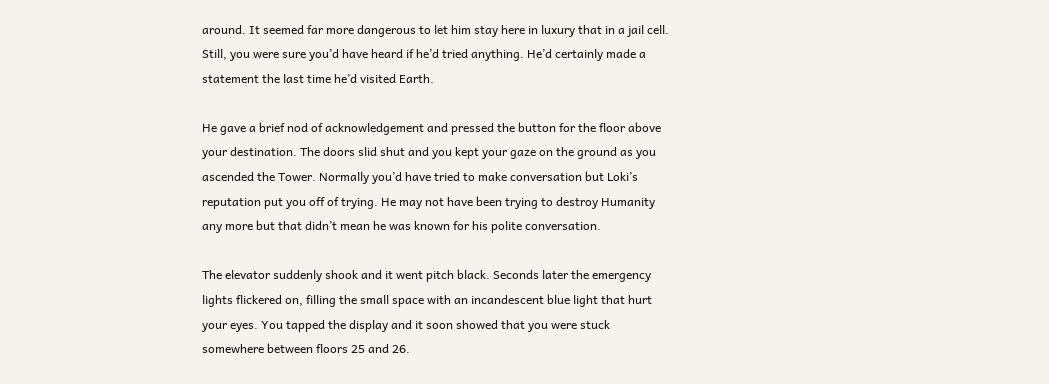around. It seemed far more dangerous to let him stay here in luxury that in a jail cell. Still, you were sure you’d have heard if he’d tried anything. He’d certainly made a statement the last time he’d visited Earth.

He gave a brief nod of acknowledgement and pressed the button for the floor above your destination. The doors slid shut and you kept your gaze on the ground as you ascended the Tower. Normally you’d have tried to make conversation but Loki’s reputation put you off of trying. He may not have been trying to destroy Humanity any more but that didn’t mean he was known for his polite conversation.

The elevator suddenly shook and it went pitch black. Seconds later the emergency lights flickered on, filling the small space with an incandescent blue light that hurt your eyes. You tapped the display and it soon showed that you were stuck somewhere between floors 25 and 26.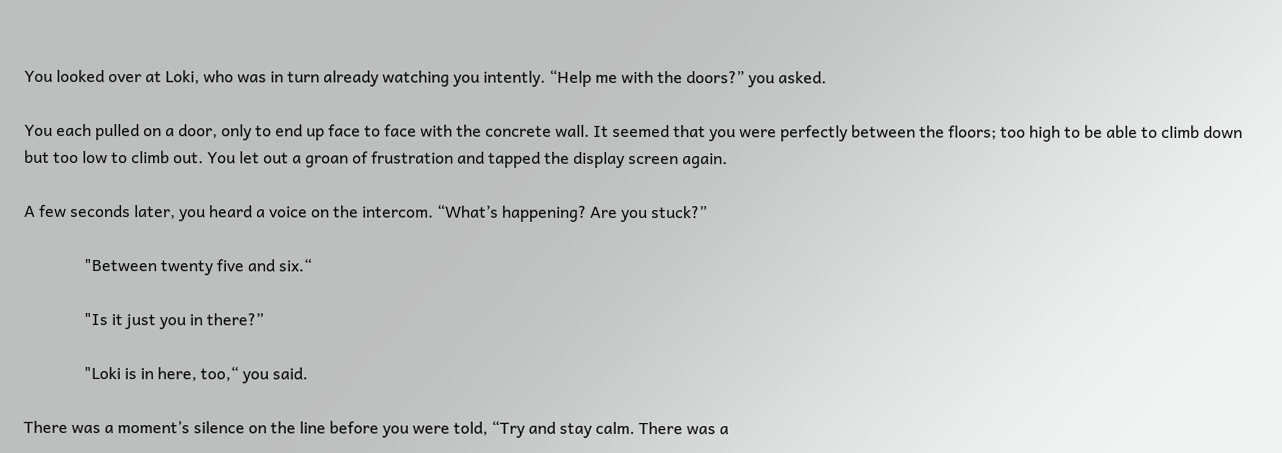You looked over at Loki, who was in turn already watching you intently. “Help me with the doors?” you asked.

You each pulled on a door, only to end up face to face with the concrete wall. It seemed that you were perfectly between the floors; too high to be able to climb down but too low to climb out. You let out a groan of frustration and tapped the display screen again.

A few seconds later, you heard a voice on the intercom. “What’s happening? Are you stuck?”

               "Between twenty five and six.“

               "Is it just you in there?”

               "Loki is in here, too,“ you said.

There was a moment’s silence on the line before you were told, “Try and stay calm. There was a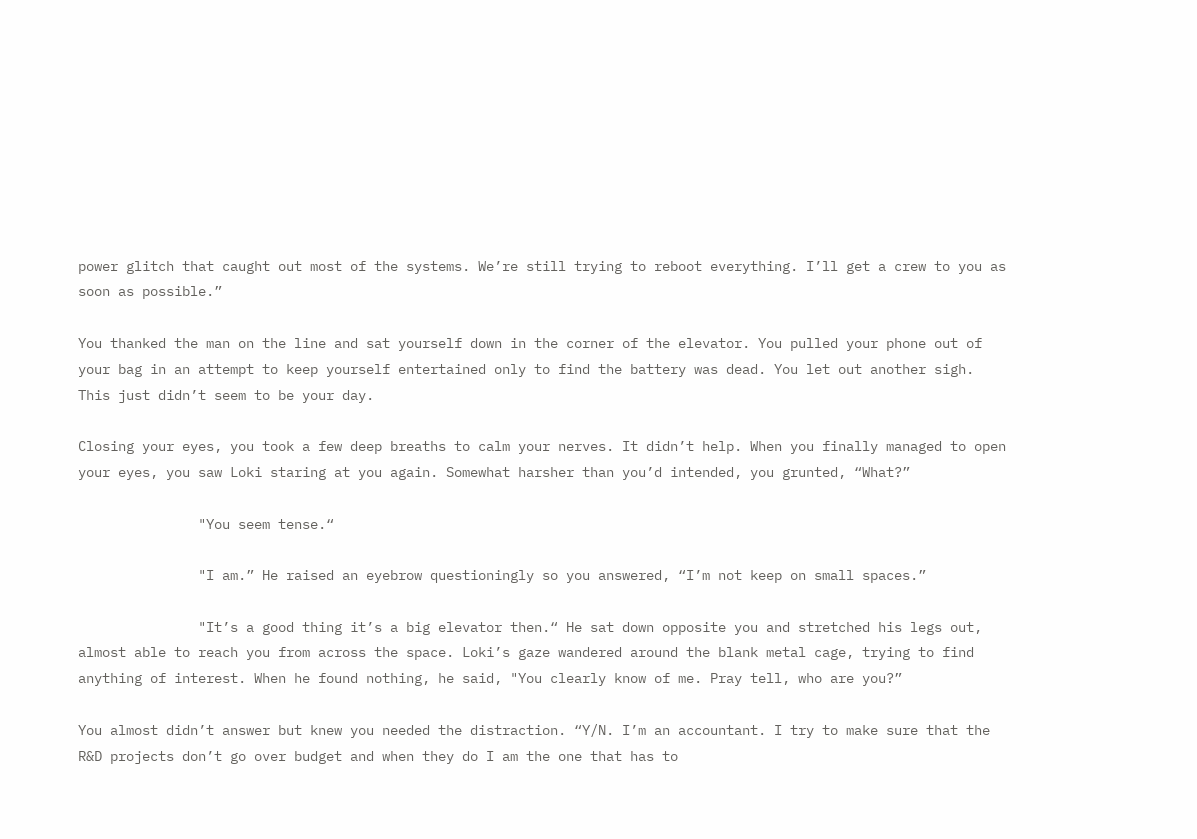power glitch that caught out most of the systems. We’re still trying to reboot everything. I’ll get a crew to you as soon as possible.”

You thanked the man on the line and sat yourself down in the corner of the elevator. You pulled your phone out of your bag in an attempt to keep yourself entertained only to find the battery was dead. You let out another sigh. This just didn’t seem to be your day.

Closing your eyes, you took a few deep breaths to calm your nerves. It didn’t help. When you finally managed to open your eyes, you saw Loki staring at you again. Somewhat harsher than you’d intended, you grunted, “What?”

               "You seem tense.“

               "I am.” He raised an eyebrow questioningly so you answered, “I’m not keep on small spaces.”

               "It’s a good thing it’s a big elevator then.“ He sat down opposite you and stretched his legs out, almost able to reach you from across the space. Loki’s gaze wandered around the blank metal cage, trying to find anything of interest. When he found nothing, he said, "You clearly know of me. Pray tell, who are you?”

You almost didn’t answer but knew you needed the distraction. “Y/N. I’m an accountant. I try to make sure that the R&D projects don’t go over budget and when they do I am the one that has to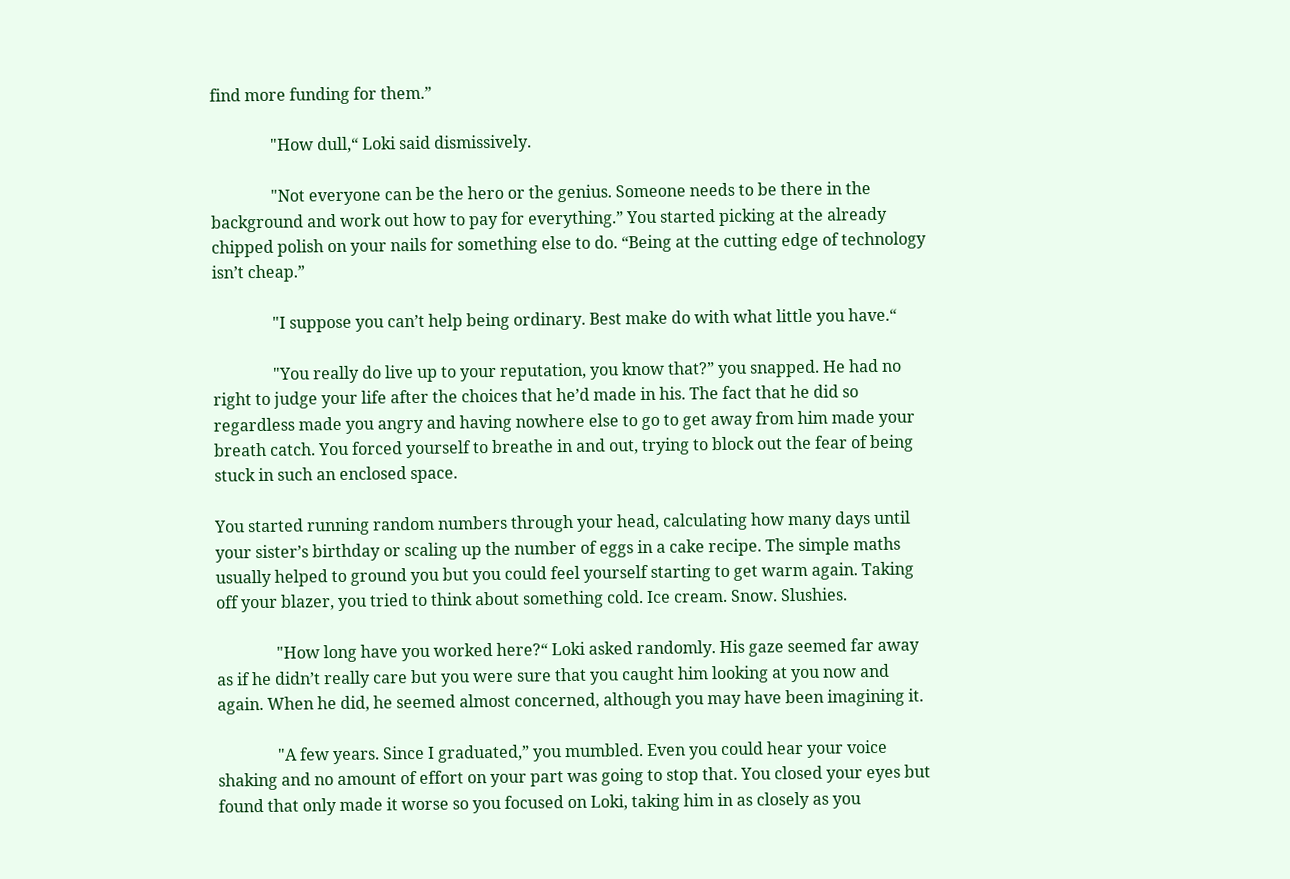find more funding for them.”

               "How dull,“ Loki said dismissively.

               "Not everyone can be the hero or the genius. Someone needs to be there in the background and work out how to pay for everything.” You started picking at the already chipped polish on your nails for something else to do. “Being at the cutting edge of technology isn’t cheap.”

               "I suppose you can’t help being ordinary. Best make do with what little you have.“

               "You really do live up to your reputation, you know that?” you snapped. He had no right to judge your life after the choices that he’d made in his. The fact that he did so regardless made you angry and having nowhere else to go to get away from him made your breath catch. You forced yourself to breathe in and out, trying to block out the fear of being stuck in such an enclosed space.

You started running random numbers through your head, calculating how many days until your sister’s birthday or scaling up the number of eggs in a cake recipe. The simple maths usually helped to ground you but you could feel yourself starting to get warm again. Taking off your blazer, you tried to think about something cold. Ice cream. Snow. Slushies.

               "How long have you worked here?“ Loki asked randomly. His gaze seemed far away as if he didn’t really care but you were sure that you caught him looking at you now and again. When he did, he seemed almost concerned, although you may have been imagining it.

               "A few years. Since I graduated,” you mumbled. Even you could hear your voice shaking and no amount of effort on your part was going to stop that. You closed your eyes but found that only made it worse so you focused on Loki, taking him in as closely as you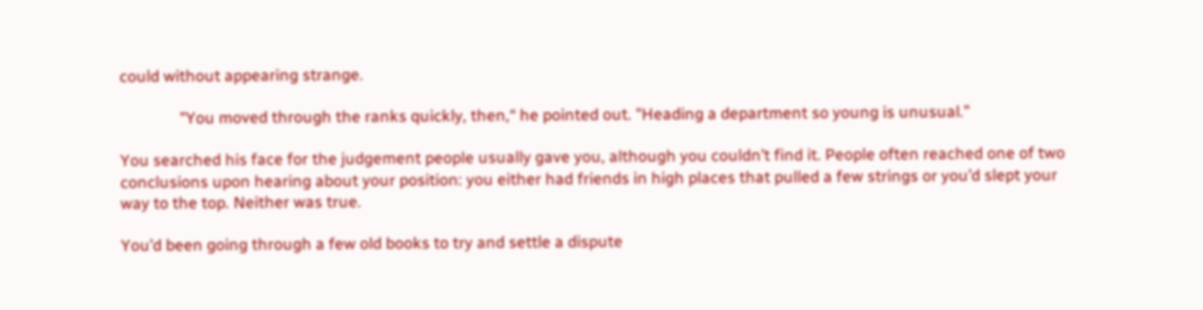could without appearing strange.

               "You moved through the ranks quickly, then,“ he pointed out. "Heading a department so young is unusual.”

You searched his face for the judgement people usually gave you, although you couldn’t find it. People often reached one of two conclusions upon hearing about your position: you either had friends in high places that pulled a few strings or you’d slept your way to the top. Neither was true.

You’d been going through a few old books to try and settle a dispute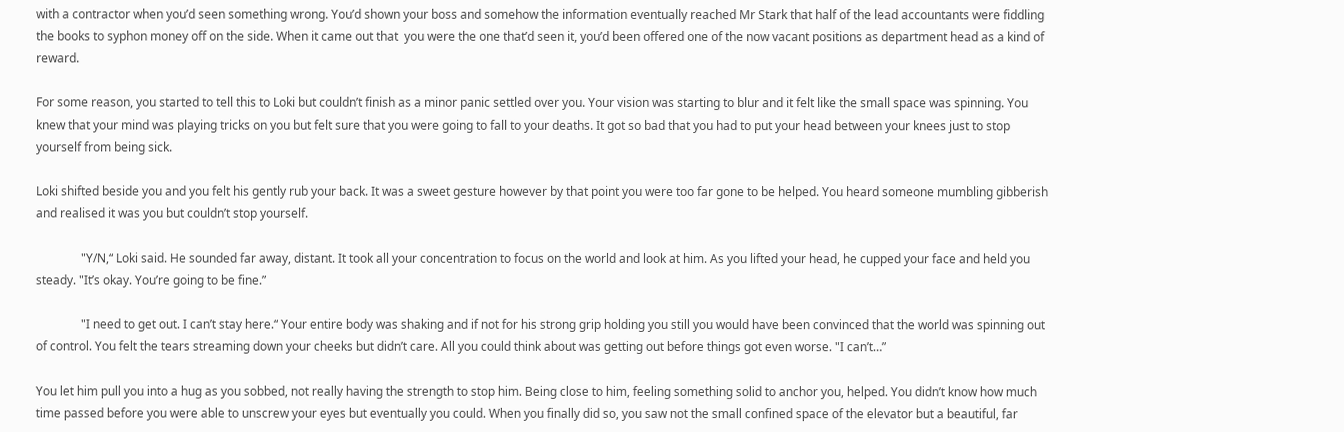with a contractor when you’d seen something wrong. You’d shown your boss and somehow the information eventually reached Mr Stark that half of the lead accountants were fiddling the books to syphon money off on the side. When it came out that  you were the one that’d seen it, you’d been offered one of the now vacant positions as department head as a kind of reward.

For some reason, you started to tell this to Loki but couldn’t finish as a minor panic settled over you. Your vision was starting to blur and it felt like the small space was spinning. You knew that your mind was playing tricks on you but felt sure that you were going to fall to your deaths. It got so bad that you had to put your head between your knees just to stop yourself from being sick.

Loki shifted beside you and you felt his gently rub your back. It was a sweet gesture however by that point you were too far gone to be helped. You heard someone mumbling gibberish and realised it was you but couldn’t stop yourself.

               "Y/N,“ Loki said. He sounded far away, distant. It took all your concentration to focus on the world and look at him. As you lifted your head, he cupped your face and held you steady. "It’s okay. You’re going to be fine.”

               "I need to get out. I can’t stay here.“ Your entire body was shaking and if not for his strong grip holding you still you would have been convinced that the world was spinning out of control. You felt the tears streaming down your cheeks but didn’t care. All you could think about was getting out before things got even worse. "I can’t…”

You let him pull you into a hug as you sobbed, not really having the strength to stop him. Being close to him, feeling something solid to anchor you, helped. You didn’t know how much time passed before you were able to unscrew your eyes but eventually you could. When you finally did so, you saw not the small confined space of the elevator but a beautiful, far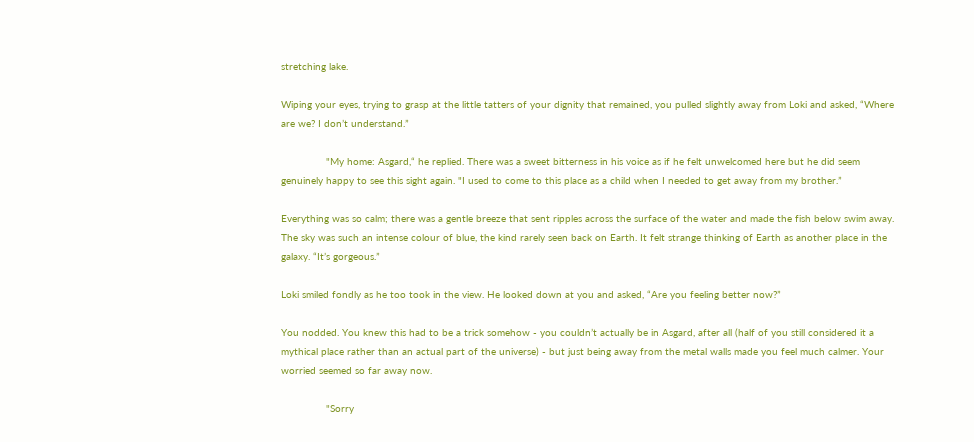stretching lake.

Wiping your eyes, trying to grasp at the little tatters of your dignity that remained, you pulled slightly away from Loki and asked, “Where are we? I don’t understand.”

               "My home: Asgard,“ he replied. There was a sweet bitterness in his voice as if he felt unwelcomed here but he did seem genuinely happy to see this sight again. "I used to come to this place as a child when I needed to get away from my brother.”

Everything was so calm; there was a gentle breeze that sent ripples across the surface of the water and made the fish below swim away. The sky was such an intense colour of blue, the kind rarely seen back on Earth. It felt strange thinking of Earth as another place in the galaxy. “It’s gorgeous.”

Loki smiled fondly as he too took in the view. He looked down at you and asked, “Are you feeling better now?”

You nodded. You knew this had to be a trick somehow - you couldn’t actually be in Asgard, after all (half of you still considered it a mythical place rather than an actual part of the universe) - but just being away from the metal walls made you feel much calmer. Your worried seemed so far away now.

               "Sorry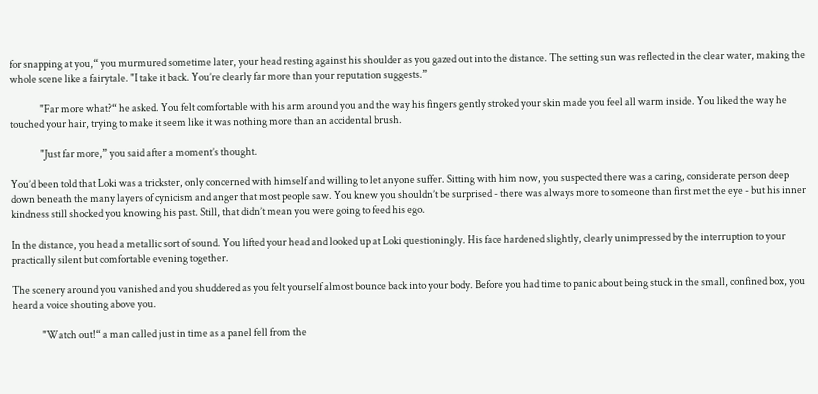for snapping at you,“ you murmured sometime later, your head resting against his shoulder as you gazed out into the distance. The setting sun was reflected in the clear water, making the whole scene like a fairytale. "I take it back. You’re clearly far more than your reputation suggests.”

               "Far more what?“ he asked. You felt comfortable with his arm around you and the way his fingers gently stroked your skin made you feel all warm inside. You liked the way he touched your hair, trying to make it seem like it was nothing more than an accidental brush.

               "Just far more,” you said after a moment’s thought.

You’d been told that Loki was a trickster, only concerned with himself and willing to let anyone suffer. Sitting with him now, you suspected there was a caring, considerate person deep down beneath the many layers of cynicism and anger that most people saw. You knew you shouldn’t be surprised - there was always more to someone than first met the eye - but his inner kindness still shocked you knowing his past. Still, that didn’t mean you were going to feed his ego.

In the distance, you head a metallic sort of sound. You lifted your head and looked up at Loki questioningly. His face hardened slightly, clearly unimpressed by the interruption to your practically silent but comfortable evening together.

The scenery around you vanished and you shuddered as you felt yourself almost bounce back into your body. Before you had time to panic about being stuck in the small, confined box, you heard a voice shouting above you.

               "Watch out!“ a man called just in time as a panel fell from the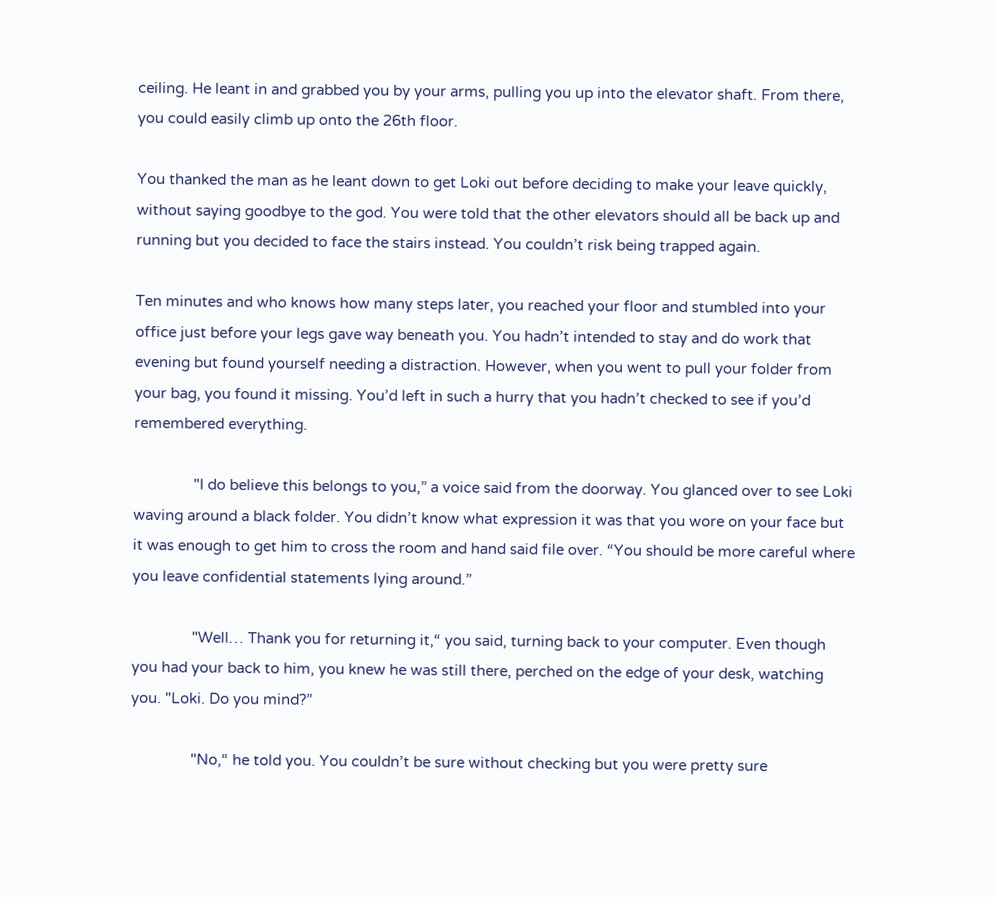ceiling. He leant in and grabbed you by your arms, pulling you up into the elevator shaft. From there, you could easily climb up onto the 26th floor.

You thanked the man as he leant down to get Loki out before deciding to make your leave quickly, without saying goodbye to the god. You were told that the other elevators should all be back up and running but you decided to face the stairs instead. You couldn’t risk being trapped again.

Ten minutes and who knows how many steps later, you reached your floor and stumbled into your office just before your legs gave way beneath you. You hadn’t intended to stay and do work that evening but found yourself needing a distraction. However, when you went to pull your folder from your bag, you found it missing. You’d left in such a hurry that you hadn’t checked to see if you’d remembered everything.

               "I do believe this belongs to you,” a voice said from the doorway. You glanced over to see Loki waving around a black folder. You didn’t know what expression it was that you wore on your face but it was enough to get him to cross the room and hand said file over. “You should be more careful where you leave confidential statements lying around.”

               "Well… Thank you for returning it,“ you said, turning back to your computer. Even though you had your back to him, you knew he was still there, perched on the edge of your desk, watching you. "Loki. Do you mind?”

               "No,“ he told you. You couldn’t be sure without checking but you were pretty sure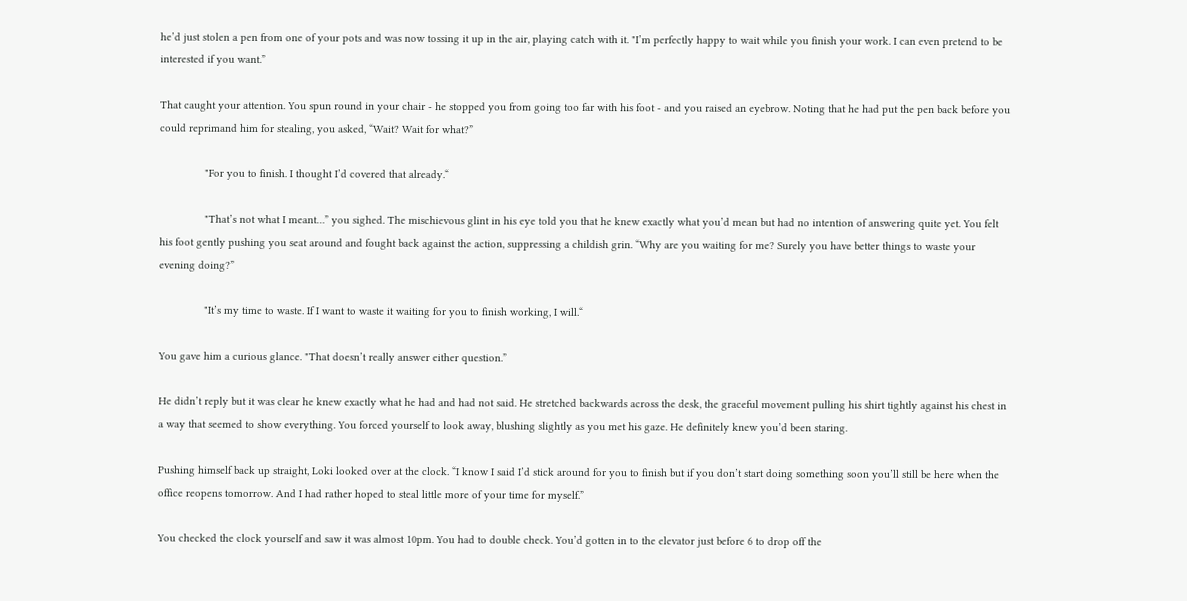he’d just stolen a pen from one of your pots and was now tossing it up in the air, playing catch with it. "I’m perfectly happy to wait while you finish your work. I can even pretend to be interested if you want.”

That caught your attention. You spun round in your chair - he stopped you from going too far with his foot - and you raised an eyebrow. Noting that he had put the pen back before you could reprimand him for stealing, you asked, “Wait? Wait for what?”

               "For you to finish. I thought I’d covered that already.“

               "That’s not what I meant…” you sighed. The mischievous glint in his eye told you that he knew exactly what you’d mean but had no intention of answering quite yet. You felt his foot gently pushing you seat around and fought back against the action, suppressing a childish grin. “Why are you waiting for me? Surely you have better things to waste your evening doing?”

               "It’s my time to waste. If I want to waste it waiting for you to finish working, I will.“

You gave him a curious glance. "That doesn’t really answer either question.”

He didn’t reply but it was clear he knew exactly what he had and had not said. He stretched backwards across the desk, the graceful movement pulling his shirt tightly against his chest in a way that seemed to show everything. You forced yourself to look away, blushing slightly as you met his gaze. He definitely knew you’d been staring.

Pushing himself back up straight, Loki looked over at the clock. “I know I said I’d stick around for you to finish but if you don’t start doing something soon you’ll still be here when the office reopens tomorrow. And I had rather hoped to steal little more of your time for myself.”

You checked the clock yourself and saw it was almost 10pm. You had to double check. You’d gotten in to the elevator just before 6 to drop off the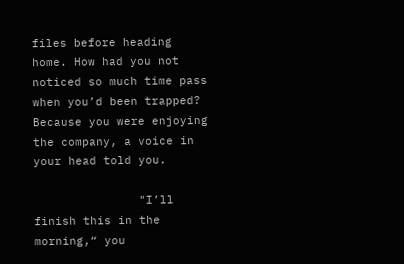files before heading home. How had you not noticed so much time pass when you’d been trapped? Because you were enjoying the company, a voice in your head told you.

               "I’ll finish this in the morning,“ you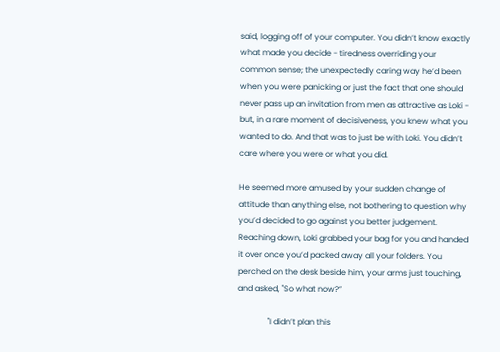said, logging off of your computer. You didn’t know exactly what made you decide - tiredness overriding your common sense; the unexpectedly caring way he’d been when you were panicking or just the fact that one should never pass up an invitation from men as attractive as Loki - but, in a rare moment of decisiveness, you knew what you wanted to do. And that was to just be with Loki. You didn’t care where you were or what you did.

He seemed more amused by your sudden change of attitude than anything else, not bothering to question why you’d decided to go against you better judgement. Reaching down, Loki grabbed your bag for you and handed it over once you’d packed away all your folders. You perched on the desk beside him, your arms just touching, and asked, "So what now?”

               "I didn’t plan this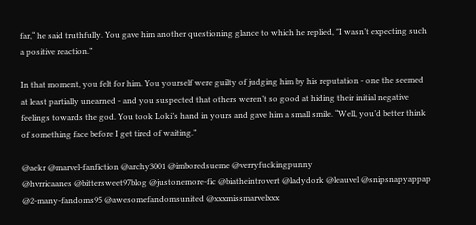far,“ he said truthfully. You gave him another questioning glance to which he replied, "I wasn’t expecting such a positive reaction.”

In that moment, you felt for him. You yourself were guilty of judging him by his reputation - one the seemed at least partially unearned - and you suspected that others weren’t so good at hiding their initial negative feelings towards the god. You took Loki’s hand in yours and gave him a small smile. “Well, you’d better think of something face before I get tired of waiting.”

@aekr @marvel-fanfiction @archy3001 @imboredsueme @verryfuckingpunny
@hvrricaanes @bittersweet97blog @justonemore-fic @biatheintrovert @ladydork @leauvel @snipsnapyappap @2-many-fandoms95 @awesomefandomsunited @xxxmissmarvelxxx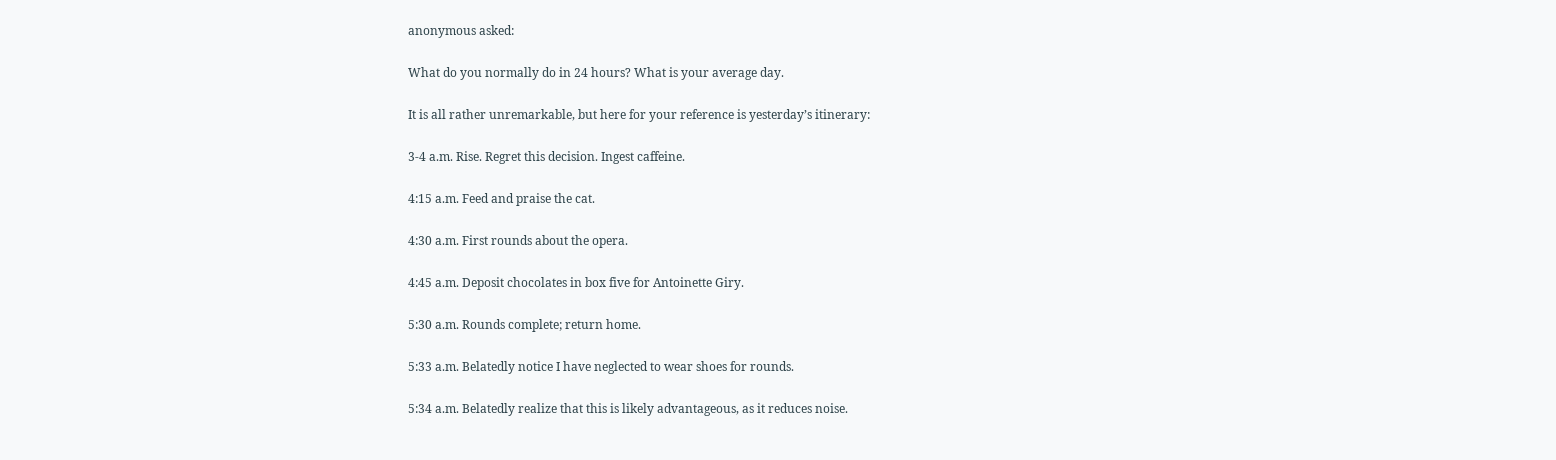anonymous asked:

What do you normally do in 24 hours? What is your average day.

It is all rather unremarkable, but here for your reference is yesterday’s itinerary:

3-4 a.m. Rise. Regret this decision. Ingest caffeine.

4:15 a.m. Feed and praise the cat.

4:30 a.m. First rounds about the opera.

4:45 a.m. Deposit chocolates in box five for Antoinette Giry.

5:30 a.m. Rounds complete; return home.

5:33 a.m. Belatedly notice I have neglected to wear shoes for rounds.

5:34 a.m. Belatedly realize that this is likely advantageous, as it reduces noise.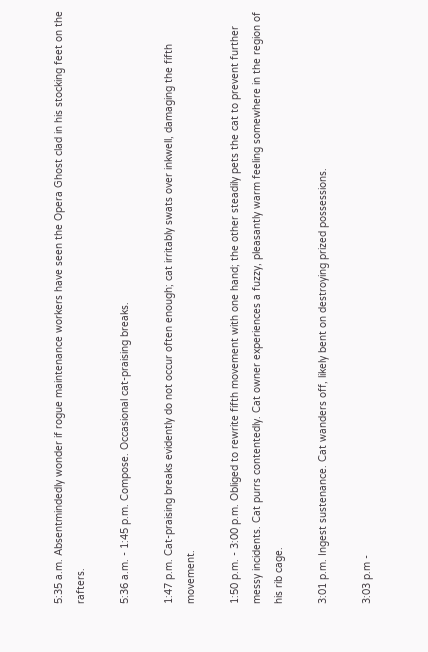5:35 a.m. Absentmindedly wonder if rogue maintenance workers have seen the Opera Ghost clad in his stocking feet on the rafters.

5:36 a.m. - 1:45 p.m. Compose. Occasional cat-praising breaks.

1:47 p.m. Cat-praising breaks evidently do not occur often enough; cat irritably swats over inkwell, damaging the fifth movement.

1:50 p.m. - 3:00 p.m. Obliged to rewrite fifth movement with one hand; the other steadily pets the cat to prevent further messy incidents. Cat purrs contentedly. Cat owner experiences a fuzzy, pleasantly warm feeling somewhere in the region of his rib cage.

3:01 p.m. Ingest sustenance. Cat wanders off, likely bent on destroying prized possessions.

3:03 p.m -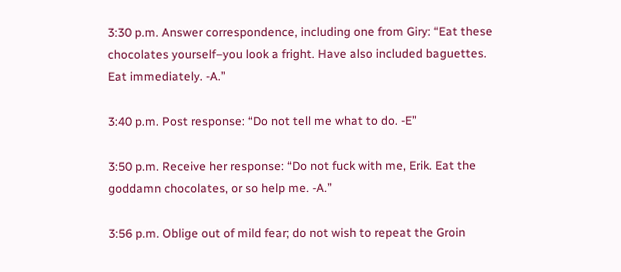3:30 p.m. Answer correspondence, including one from Giry: “Eat these chocolates yourself–you look a fright. Have also included baguettes. Eat immediately. -A.”

3:40 p.m. Post response: “Do not tell me what to do. -E”

3:50 p.m. Receive her response: “Do not fuck with me, Erik. Eat the goddamn chocolates, or so help me. -A.”

3:56 p.m. Oblige out of mild fear; do not wish to repeat the Groin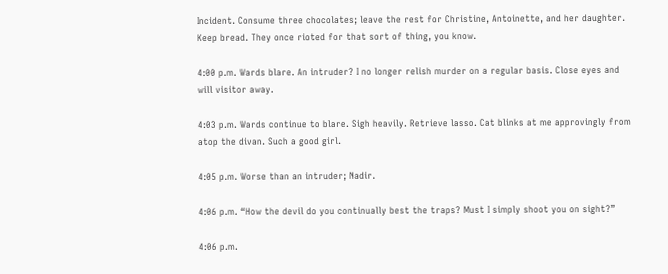Incident. Consume three chocolates; leave the rest for Christine, Antoinette, and her daughter. Keep bread. They once rioted for that sort of thing, you know.

4:00 p.m. Wards blare. An intruder? I no longer relish murder on a regular basis. Close eyes and will visitor away.

4:03 p.m. Wards continue to blare. Sigh heavily. Retrieve lasso. Cat blinks at me approvingly from atop the divan. Such a good girl.

4:05 p.m. Worse than an intruder; Nadir.

4:06 p.m. “How the devil do you continually best the traps? Must I simply shoot you on sight?”

4:06 p.m.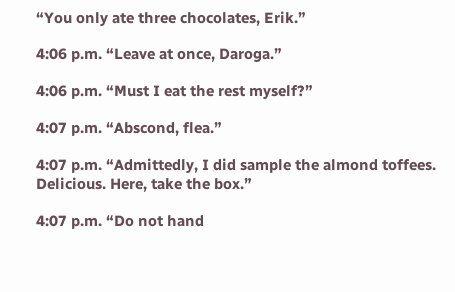“You only ate three chocolates, Erik.”

4:06 p.m. “Leave at once, Daroga.”

4:06 p.m. “Must I eat the rest myself?”

4:07 p.m. “Abscond, flea.”

4:07 p.m. “Admittedly, I did sample the almond toffees. Delicious. Here, take the box.”

4:07 p.m. “Do not hand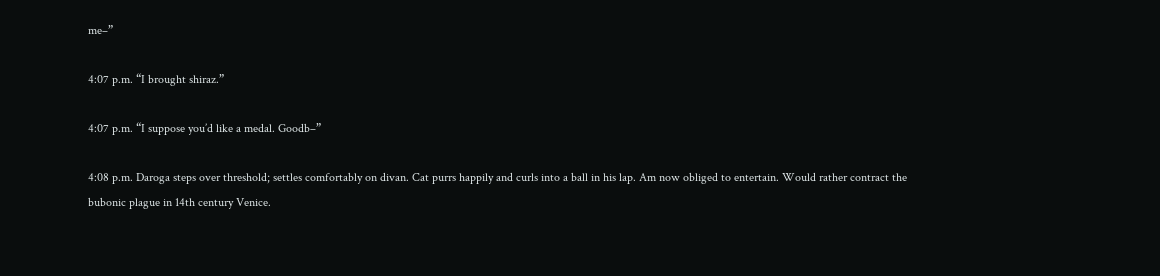me–”

4:07 p.m. “I brought shiraz.”

4:07 p.m. “I suppose you’d like a medal. Goodb–”

4:08 p.m. Daroga steps over threshold; settles comfortably on divan. Cat purrs happily and curls into a ball in his lap. Am now obliged to entertain. Would rather contract the bubonic plague in 14th century Venice.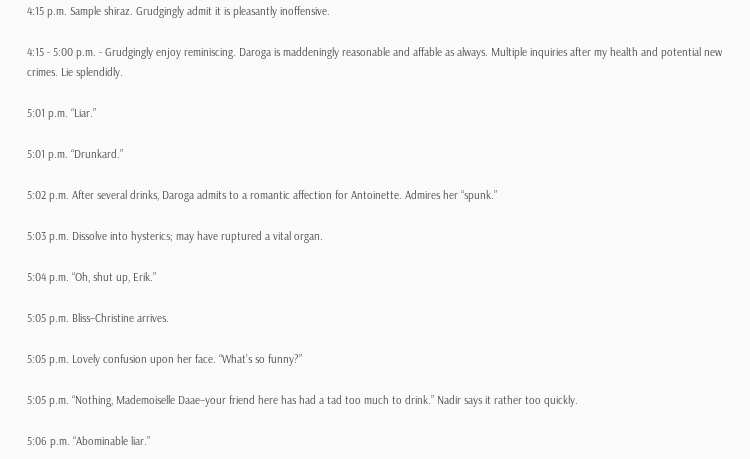4:15 p.m. Sample shiraz. Grudgingly admit it is pleasantly inoffensive.

4:15 - 5:00 p.m. - Grudgingly enjoy reminiscing. Daroga is maddeningly reasonable and affable as always. Multiple inquiries after my health and potential new crimes. Lie splendidly.

5:01 p.m. “Liar.”

5:01 p.m. “Drunkard.”

5:02 p.m. After several drinks, Daroga admits to a romantic affection for Antoinette. Admires her “spunk.”

5:03 p.m. Dissolve into hysterics; may have ruptured a vital organ.

5:04 p.m. “Oh, shut up, Erik.”

5:05 p.m. Bliss–Christine arrives.

5:05 p.m. Lovely confusion upon her face. “What’s so funny?”

5:05 p.m. “Nothing, Mademoiselle Daae–your friend here has had a tad too much to drink.” Nadir says it rather too quickly.

5:06 p.m. “Abominable liar.”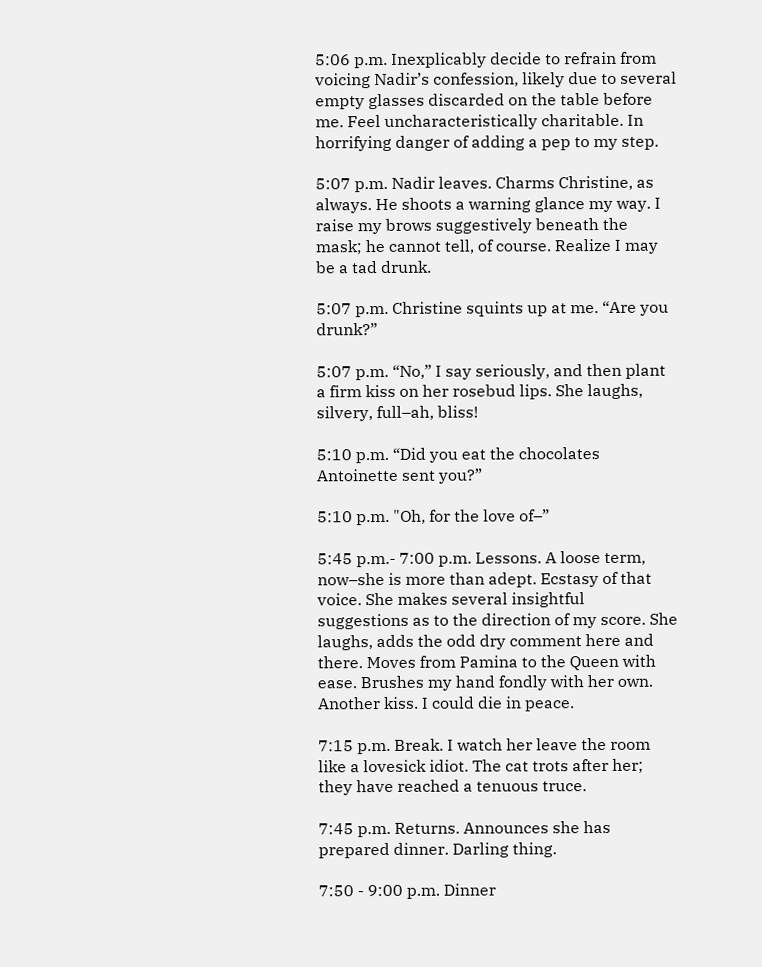5:06 p.m. Inexplicably decide to refrain from voicing Nadir’s confession, likely due to several empty glasses discarded on the table before me. Feel uncharacteristically charitable. In horrifying danger of adding a pep to my step.

5:07 p.m. Nadir leaves. Charms Christine, as always. He shoots a warning glance my way. I raise my brows suggestively beneath the mask; he cannot tell, of course. Realize I may be a tad drunk.

5:07 p.m. Christine squints up at me. “Are you drunk?”

5:07 p.m. “No,” I say seriously, and then plant a firm kiss on her rosebud lips. She laughs, silvery, full–ah, bliss!

5:10 p.m. “Did you eat the chocolates Antoinette sent you?”

5:10 p.m. "Oh, for the love of–”

5:45 p.m.- 7:00 p.m. Lessons. A loose term, now–she is more than adept. Ecstasy of that voice. She makes several insightful suggestions as to the direction of my score. She laughs, adds the odd dry comment here and there. Moves from Pamina to the Queen with ease. Brushes my hand fondly with her own. Another kiss. I could die in peace.

7:15 p.m. Break. I watch her leave the room like a lovesick idiot. The cat trots after her; they have reached a tenuous truce.

7:45 p.m. Returns. Announces she has prepared dinner. Darling thing.

7:50 - 9:00 p.m. Dinner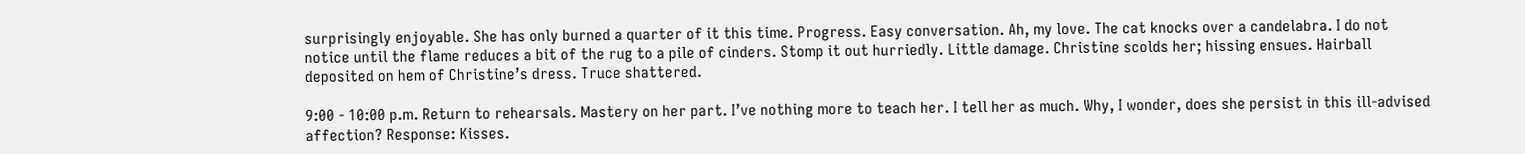surprisingly enjoyable. She has only burned a quarter of it this time. Progress. Easy conversation. Ah, my love. The cat knocks over a candelabra. I do not notice until the flame reduces a bit of the rug to a pile of cinders. Stomp it out hurriedly. Little damage. Christine scolds her; hissing ensues. Hairball deposited on hem of Christine’s dress. Truce shattered.

9:00 - 10:00 p.m. Return to rehearsals. Mastery on her part. I’ve nothing more to teach her. I tell her as much. Why, I wonder, does she persist in this ill-advised affection? Response: Kisses.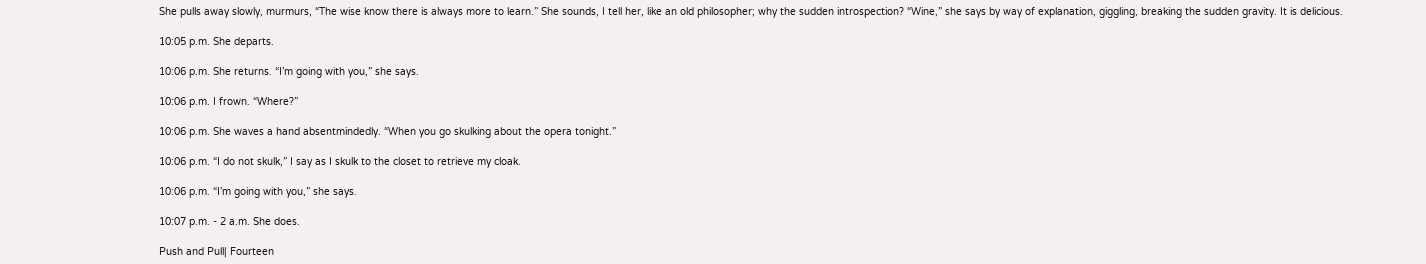She pulls away slowly, murmurs, “The wise know there is always more to learn.” She sounds, I tell her, like an old philosopher; why the sudden introspection? “Wine,” she says by way of explanation, giggling, breaking the sudden gravity. It is delicious.

10:05 p.m. She departs.

10:06 p.m. She returns. “I’m going with you,” she says.

10:06 p.m. I frown. “Where?”

10:06 p.m. She waves a hand absentmindedly. “When you go skulking about the opera tonight.”

10:06 p.m. “I do not skulk,” I say as I skulk to the closet to retrieve my cloak.

10:06 p.m. “I’m going with you,” she says.

10:07 p.m. - 2 a.m. She does.

Push and Pull| Fourteen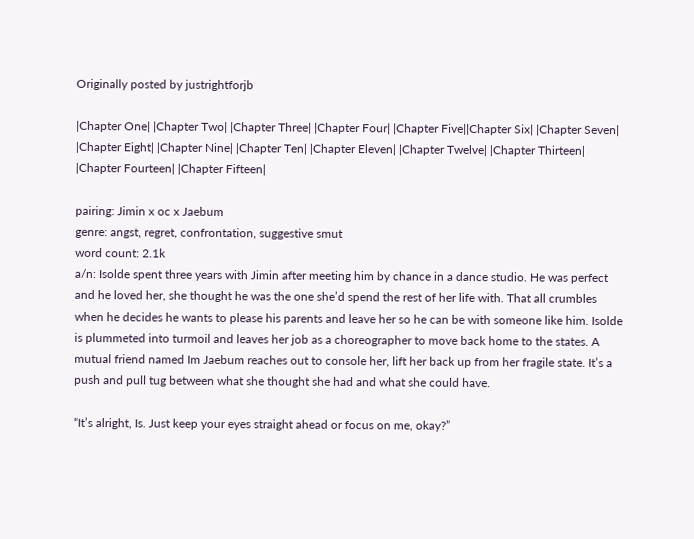Originally posted by justrightforjb

|Chapter One| |Chapter Two| |Chapter Three| |Chapter Four| |Chapter Five||Chapter Six| |Chapter Seven| |Chapter Eight| |Chapter Nine| |Chapter Ten| |Chapter Eleven| |Chapter Twelve| |Chapter Thirteen| |Chapter Fourteen| |Chapter Fifteen|

pairing: Jimin x oc x Jaebum
genre: angst, regret, confrontation, suggestive smut
word count: 2.1k
a/n: Isolde spent three years with Jimin after meeting him by chance in a dance studio. He was perfect and he loved her, she thought he was the one she’d spend the rest of her life with. That all crumbles when he decides he wants to please his parents and leave her so he can be with someone like him. Isolde is plummeted into turmoil and leaves her job as a choreographer to move back home to the states. A mutual friend named Im Jaebum reaches out to console her, lift her back up from her fragile state. It’s a push and pull tug between what she thought she had and what she could have.

“It’s alright, Is. Just keep your eyes straight ahead or focus on me, okay?”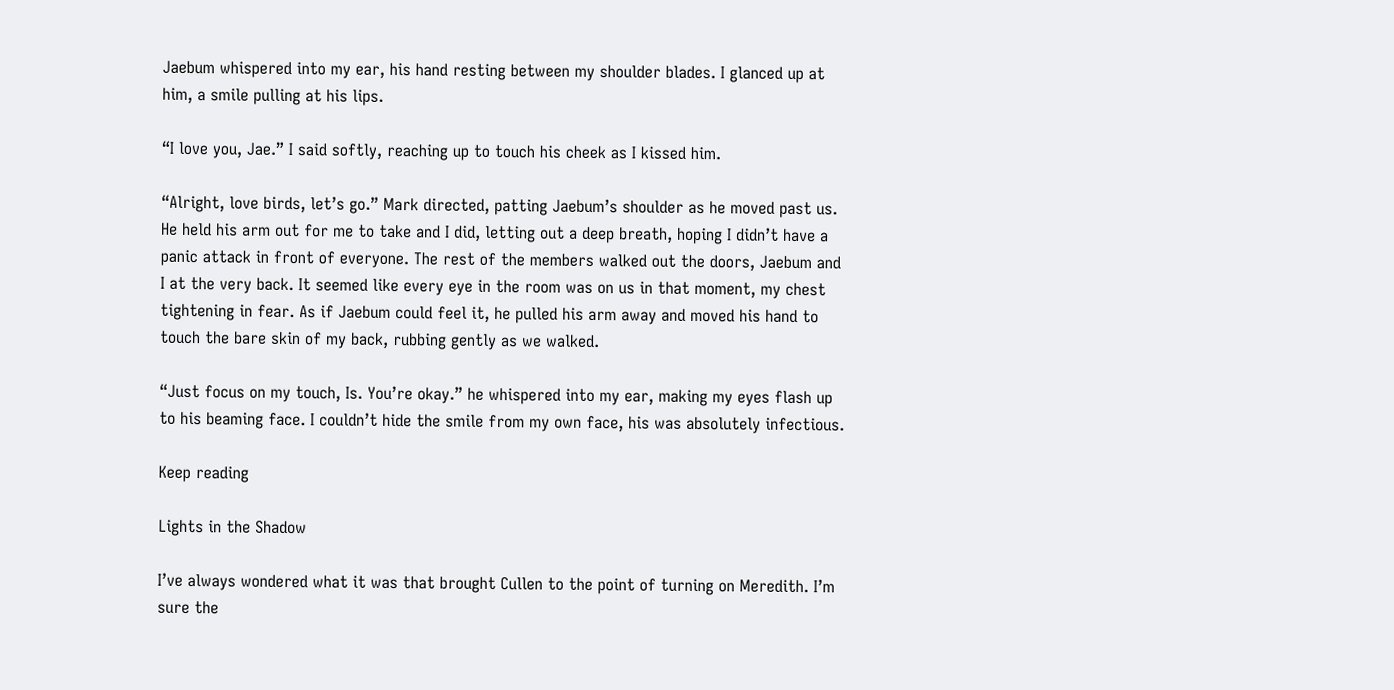Jaebum whispered into my ear, his hand resting between my shoulder blades. I glanced up at him, a smile pulling at his lips.

“I love you, Jae.” I said softly, reaching up to touch his cheek as I kissed him.

“Alright, love birds, let’s go.” Mark directed, patting Jaebum’s shoulder as he moved past us. He held his arm out for me to take and I did, letting out a deep breath, hoping I didn’t have a panic attack in front of everyone. The rest of the members walked out the doors, Jaebum and I at the very back. It seemed like every eye in the room was on us in that moment, my chest tightening in fear. As if Jaebum could feel it, he pulled his arm away and moved his hand to touch the bare skin of my back, rubbing gently as we walked.

“Just focus on my touch, Is. You’re okay.” he whispered into my ear, making my eyes flash up to his beaming face. I couldn’t hide the smile from my own face, his was absolutely infectious.

Keep reading

Lights in the Shadow

I’ve always wondered what it was that brought Cullen to the point of turning on Meredith. I’m sure the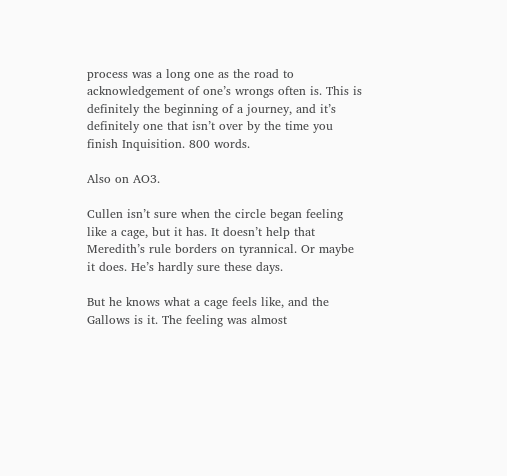process was a long one as the road to acknowledgement of one’s wrongs often is. This is definitely the beginning of a journey, and it’s definitely one that isn’t over by the time you finish Inquisition. 800 words.

Also on AO3.

Cullen isn’t sure when the circle began feeling like a cage, but it has. It doesn’t help that Meredith’s rule borders on tyrannical. Or maybe it does. He’s hardly sure these days.

But he knows what a cage feels like, and the Gallows is it. The feeling was almost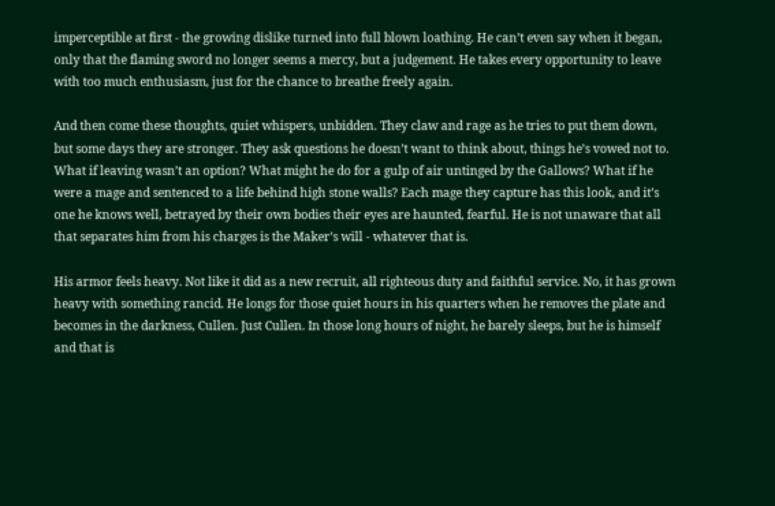imperceptible at first - the growing dislike turned into full blown loathing. He can’t even say when it began, only that the flaming sword no longer seems a mercy, but a judgement. He takes every opportunity to leave with too much enthusiasm, just for the chance to breathe freely again.

And then come these thoughts, quiet whispers, unbidden. They claw and rage as he tries to put them down, but some days they are stronger. They ask questions he doesn’t want to think about, things he’s vowed not to. What if leaving wasn’t an option? What might he do for a gulp of air untinged by the Gallows? What if he were a mage and sentenced to a life behind high stone walls? Each mage they capture has this look, and it’s one he knows well, betrayed by their own bodies their eyes are haunted, fearful. He is not unaware that all that separates him from his charges is the Maker’s will - whatever that is.

His armor feels heavy. Not like it did as a new recruit, all righteous duty and faithful service. No, it has grown heavy with something rancid. He longs for those quiet hours in his quarters when he removes the plate and becomes in the darkness, Cullen. Just Cullen. In those long hours of night, he barely sleeps, but he is himself and that is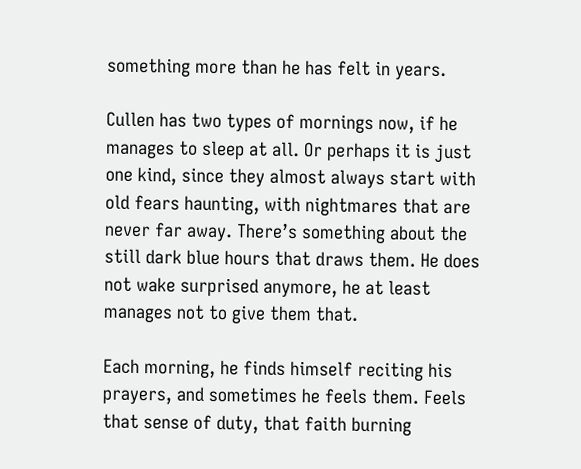something more than he has felt in years.

Cullen has two types of mornings now, if he manages to sleep at all. Or perhaps it is just one kind, since they almost always start with old fears haunting, with nightmares that are never far away. There’s something about the still dark blue hours that draws them. He does not wake surprised anymore, he at least manages not to give them that.

Each morning, he finds himself reciting his prayers, and sometimes he feels them. Feels that sense of duty, that faith burning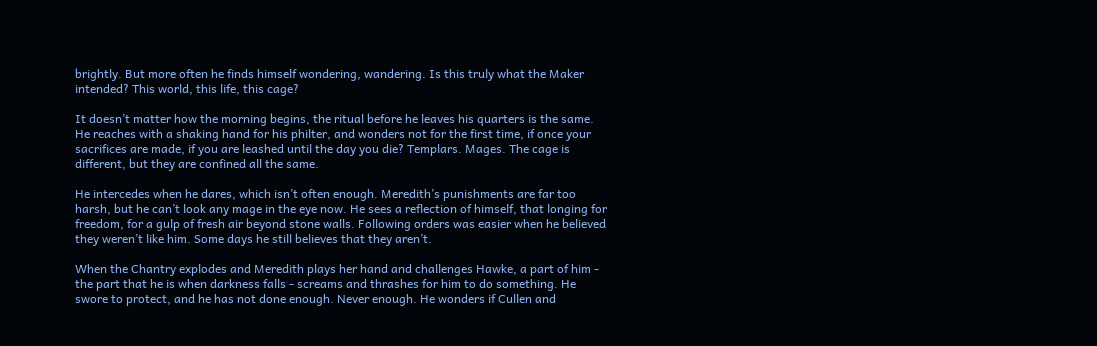brightly. But more often he finds himself wondering, wandering. Is this truly what the Maker intended? This world, this life, this cage?

It doesn’t matter how the morning begins, the ritual before he leaves his quarters is the same. He reaches with a shaking hand for his philter, and wonders not for the first time, if once your sacrifices are made, if you are leashed until the day you die? Templars. Mages. The cage is different, but they are confined all the same.

He intercedes when he dares, which isn’t often enough. Meredith’s punishments are far too harsh, but he can’t look any mage in the eye now. He sees a reflection of himself, that longing for freedom, for a gulp of fresh air beyond stone walls. Following orders was easier when he believed they weren’t like him. Some days he still believes that they aren’t.

When the Chantry explodes and Meredith plays her hand and challenges Hawke, a part of him - the part that he is when darkness falls - screams and thrashes for him to do something. He swore to protect, and he has not done enough. Never enough. He wonders if Cullen and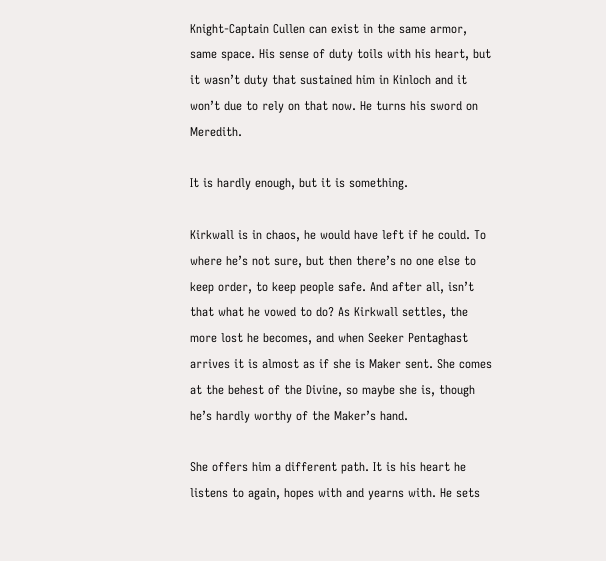Knight-Captain Cullen can exist in the same armor, same space. His sense of duty toils with his heart, but it wasn’t duty that sustained him in Kinloch and it won’t due to rely on that now. He turns his sword on Meredith.

It is hardly enough, but it is something.

Kirkwall is in chaos, he would have left if he could. To where he’s not sure, but then there’s no one else to keep order, to keep people safe. And after all, isn’t that what he vowed to do? As Kirkwall settles, the more lost he becomes, and when Seeker Pentaghast arrives it is almost as if she is Maker sent. She comes at the behest of the Divine, so maybe she is, though he’s hardly worthy of the Maker’s hand.

She offers him a different path. It is his heart he listens to again, hopes with and yearns with. He sets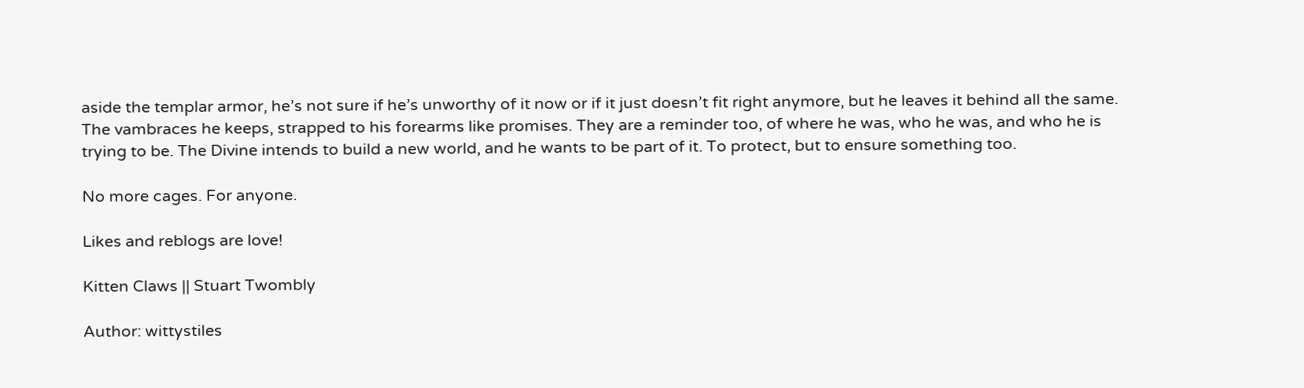aside the templar armor, he’s not sure if he’s unworthy of it now or if it just doesn’t fit right anymore, but he leaves it behind all the same. The vambraces he keeps, strapped to his forearms like promises. They are a reminder too, of where he was, who he was, and who he is trying to be. The Divine intends to build a new world, and he wants to be part of it. To protect, but to ensure something too.

No more cages. For anyone.

Likes and reblogs are love!

Kitten Claws || Stuart Twombly

Author: wittystiles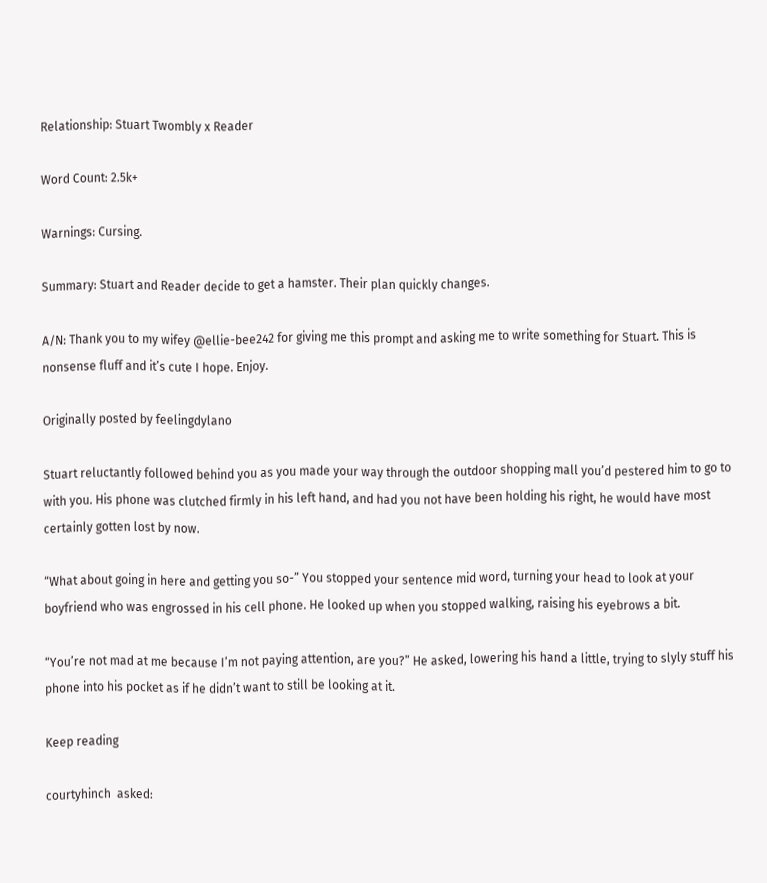Relationship: Stuart Twombly x Reader

Word Count: 2.5k+

Warnings: Cursing.

Summary: Stuart and Reader decide to get a hamster. Their plan quickly changes.

A/N: Thank you to my wifey @ellie-bee242 for giving me this prompt and asking me to write something for Stuart. This is nonsense fluff and it’s cute I hope. Enjoy.

Originally posted by feelingdylano

Stuart reluctantly followed behind you as you made your way through the outdoor shopping mall you’d pestered him to go to with you. His phone was clutched firmly in his left hand, and had you not have been holding his right, he would have most certainly gotten lost by now.

“What about going in here and getting you so-” You stopped your sentence mid word, turning your head to look at your boyfriend who was engrossed in his cell phone. He looked up when you stopped walking, raising his eyebrows a bit.

“You’re not mad at me because I’m not paying attention, are you?” He asked, lowering his hand a little, trying to slyly stuff his phone into his pocket as if he didn’t want to still be looking at it.

Keep reading

courtyhinch  asked: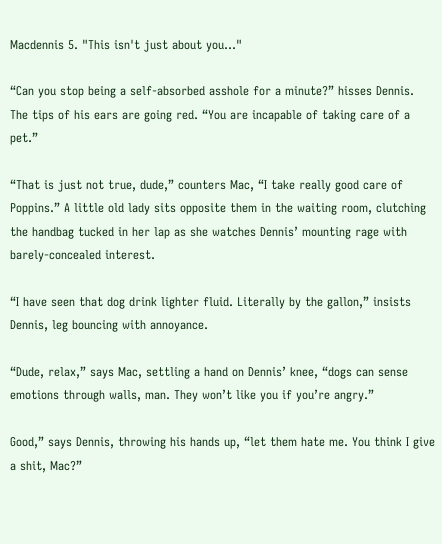Macdennis 5. "This isn't just about you..."

“Can you stop being a self-absorbed asshole for a minute?” hisses Dennis.  The tips of his ears are going red. “You are incapable of taking care of a pet.”

“That is just not true, dude,” counters Mac, “I take really good care of Poppins.” A little old lady sits opposite them in the waiting room, clutching the handbag tucked in her lap as she watches Dennis’ mounting rage with barely-concealed interest.

“I have seen that dog drink lighter fluid. Literally by the gallon,” insists Dennis, leg bouncing with annoyance.

“Dude, relax,” says Mac, settling a hand on Dennis’ knee, “dogs can sense emotions through walls, man. They won’t like you if you’re angry.”

Good,” says Dennis, throwing his hands up, “let them hate me. You think I give a shit, Mac?”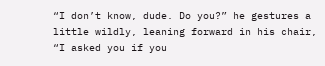“I don’t know, dude. Do you?” he gestures a little wildly, leaning forward in his chair, “I asked you if you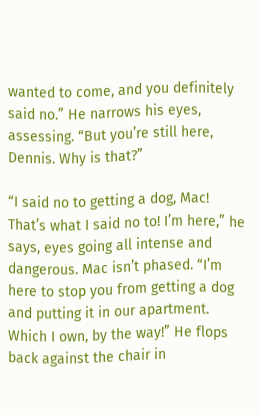wanted to come, and you definitely said no.” He narrows his eyes, assessing. “But you’re still here, Dennis. Why is that?”

“I said no to getting a dog, Mac! That’s what I said no to! I’m here,” he says, eyes going all intense and dangerous. Mac isn’t phased. “I’m here to stop you from getting a dog and putting it in our apartment. Which I own, by the way!” He flops back against the chair in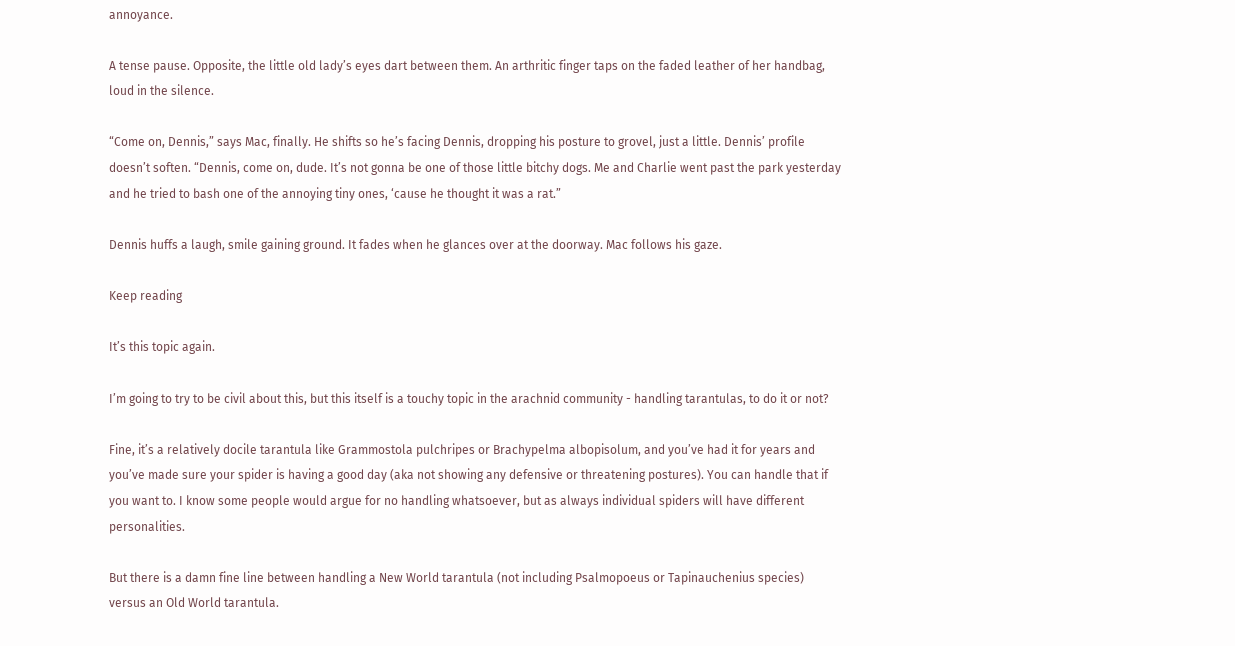annoyance.

A tense pause. Opposite, the little old lady’s eyes dart between them. An arthritic finger taps on the faded leather of her handbag, loud in the silence.

“Come on, Dennis,” says Mac, finally. He shifts so he’s facing Dennis, dropping his posture to grovel, just a little. Dennis’ profile doesn’t soften. “Dennis, come on, dude. It’s not gonna be one of those little bitchy dogs. Me and Charlie went past the park yesterday and he tried to bash one of the annoying tiny ones, ‘cause he thought it was a rat.”

Dennis huffs a laugh, smile gaining ground. It fades when he glances over at the doorway. Mac follows his gaze.

Keep reading

It’s this topic again.

I’m going to try to be civil about this, but this itself is a touchy topic in the arachnid community - handling tarantulas, to do it or not?

Fine, it’s a relatively docile tarantula like Grammostola pulchripes or Brachypelma albopisolum, and you’ve had it for years and you’ve made sure your spider is having a good day (aka not showing any defensive or threatening postures). You can handle that if you want to. I know some people would argue for no handling whatsoever, but as always individual spiders will have different personalities.

But there is a damn fine line between handling a New World tarantula (not including Psalmopoeus or Tapinauchenius species) versus an Old World tarantula.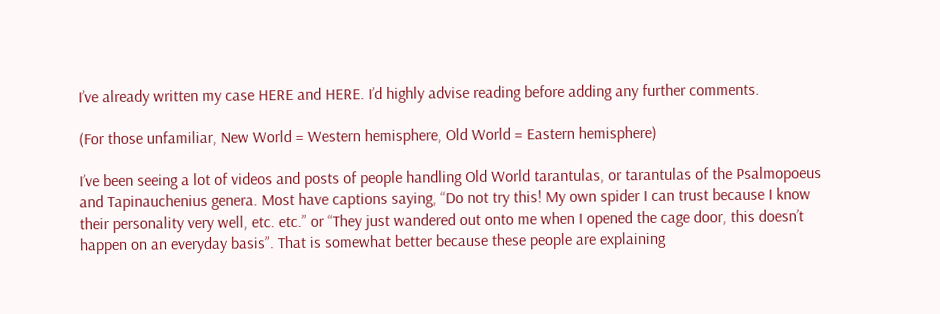I’ve already written my case HERE and HERE. I’d highly advise reading before adding any further comments.

(For those unfamiliar, New World = Western hemisphere, Old World = Eastern hemisphere)

I’ve been seeing a lot of videos and posts of people handling Old World tarantulas, or tarantulas of the Psalmopoeus and Tapinauchenius genera. Most have captions saying, “Do not try this! My own spider I can trust because I know their personality very well, etc. etc.” or “They just wandered out onto me when I opened the cage door, this doesn’t happen on an everyday basis”. That is somewhat better because these people are explaining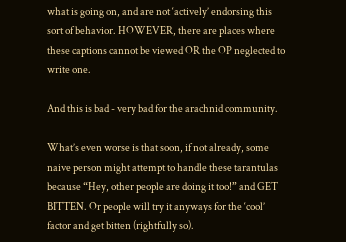what is going on, and are not ‘actively’ endorsing this sort of behavior. HOWEVER, there are places where these captions cannot be viewed OR the OP neglected to write one.

And this is bad - very bad for the arachnid community.

What’s even worse is that soon, if not already, some naive person might attempt to handle these tarantulas because “Hey, other people are doing it too!” and GET BITTEN. Or people will try it anyways for the ‘cool’ factor and get bitten (rightfully so).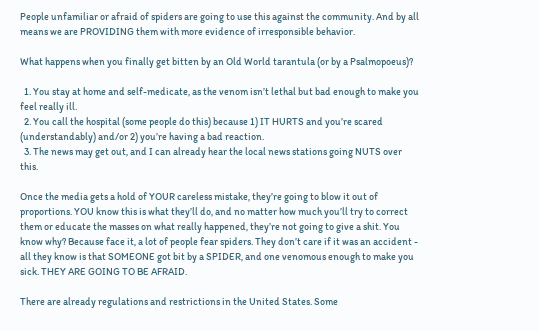People unfamiliar or afraid of spiders are going to use this against the community. And by all means we are PROVIDING them with more evidence of irresponsible behavior.

What happens when you finally get bitten by an Old World tarantula (or by a Psalmopoeus)?

  1. You stay at home and self-medicate, as the venom isn’t lethal but bad enough to make you feel really ill.
  2. You call the hospital (some people do this) because 1) IT HURTS and you’re scared (understandably) and/or 2) you’re having a bad reaction.
  3. The news may get out, and I can already hear the local news stations going NUTS over this.

Once the media gets a hold of YOUR careless mistake, they’re going to blow it out of proportions. YOU know this is what they’ll do, and no matter how much you’ll try to correct them or educate the masses on what really happened, they’re not going to give a shit. You know why? Because face it, a lot of people fear spiders. They don’t care if it was an accident - all they know is that SOMEONE got bit by a SPIDER, and one venomous enough to make you sick. THEY ARE GOING TO BE AFRAID.

There are already regulations and restrictions in the United States. Some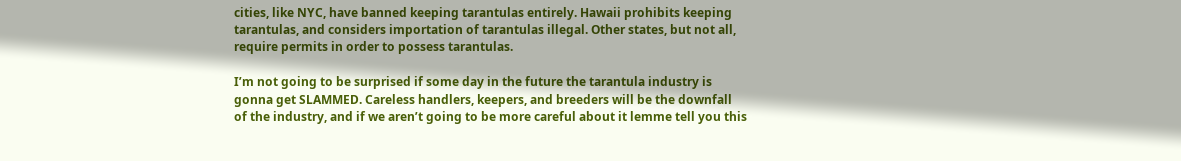cities, like NYC, have banned keeping tarantulas entirely. Hawaii prohibits keeping tarantulas, and considers importation of tarantulas illegal. Other states, but not all, require permits in order to possess tarantulas.

I’m not going to be surprised if some day in the future the tarantula industry is gonna get SLAMMED. Careless handlers, keepers, and breeders will be the downfall of the industry, and if we aren’t going to be more careful about it lemme tell you this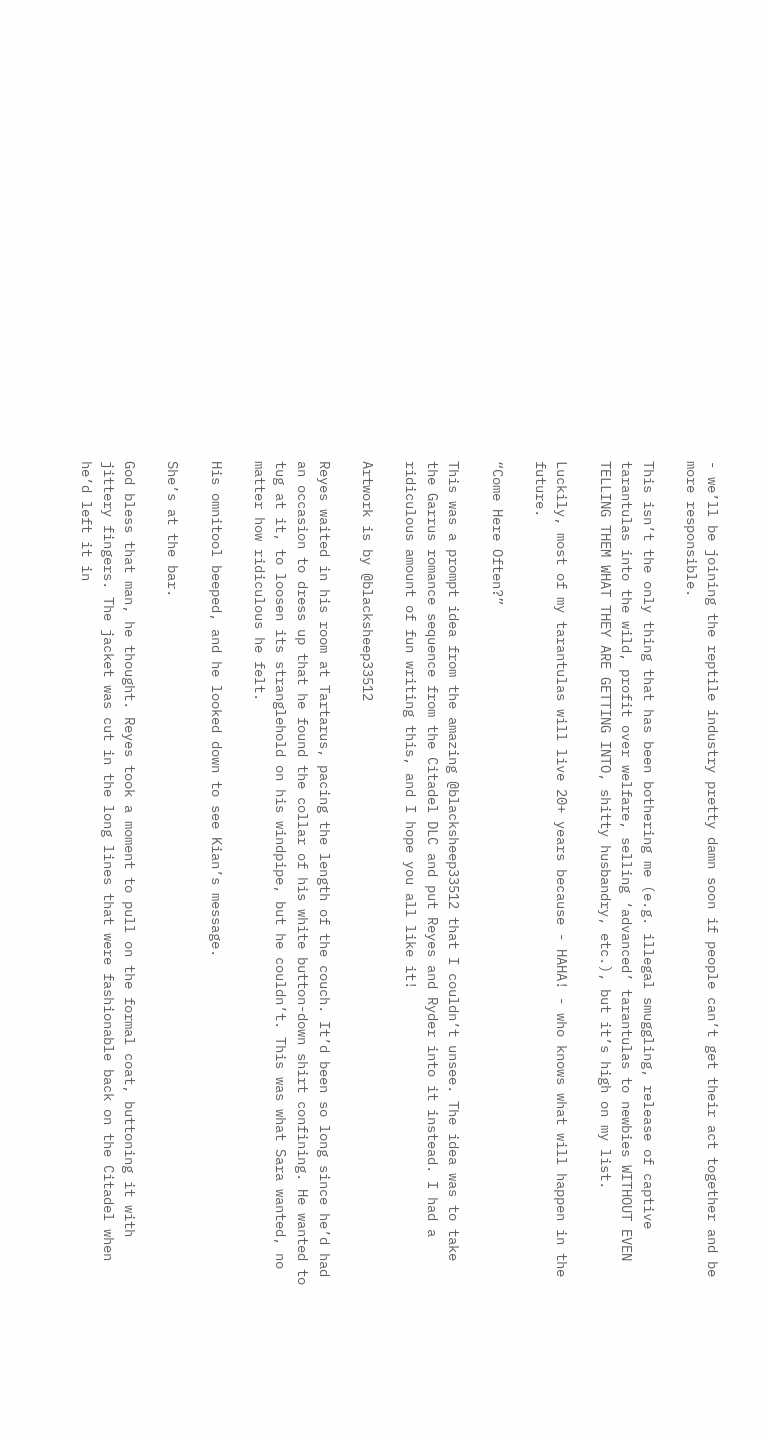- we’ll be joining the reptile industry pretty damn soon if people can’t get their act together and be more responsible.

This isn’t the only thing that has been bothering me (e.g. illegal smuggling, release of captive tarantulas into the wild, profit over welfare, selling ‘advanced’ tarantulas to newbies WITHOUT EVEN TELLING THEM WHAT THEY ARE GETTING INTO, shitty husbandry, etc.), but it’s high on my list.

Luckily, most of my tarantulas will live 20+ years because - HAHA! - who knows what will happen in the future.

“Come Here Often?”

This was a prompt idea from the amazing @blacksheep33512 that I couldn’t unsee. The idea was to take the Garrus romance sequence from the Citadel DLC and put Reyes and Ryder into it instead. I had a ridiculous amount of fun writing this, and I hope you all like it!

Artwork is by @blacksheep33512

Reyes waited in his room at Tartarus, pacing the length of the couch. It’d been so long since he’d had an occasion to dress up that he found the collar of his white button-down shirt confining. He wanted to tug at it, to loosen its stranglehold on his windpipe, but he couldn’t. This was what Sara wanted, no matter how ridiculous he felt.

His omnitool beeped, and he looked down to see Kian’s message.

She’s at the bar.

God bless that man, he thought. Reyes took a moment to pull on the formal coat, buttoning it with jittery fingers. The jacket was cut in the long lines that were fashionable back on the Citadel when he’d left it in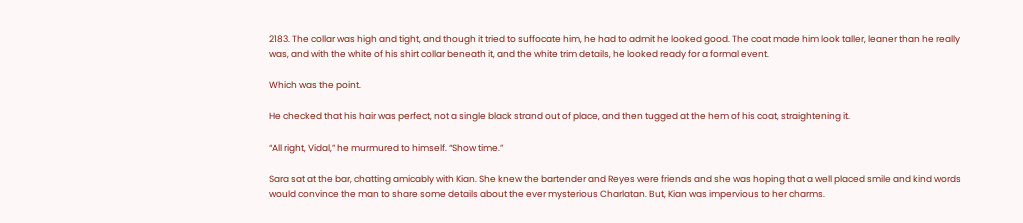2183. The collar was high and tight, and though it tried to suffocate him, he had to admit he looked good. The coat made him look taller, leaner than he really was, and with the white of his shirt collar beneath it, and the white trim details, he looked ready for a formal event.

Which was the point.

He checked that his hair was perfect, not a single black strand out of place, and then tugged at the hem of his coat, straightening it.

“All right, Vidal,” he murmured to himself. “Show time.”

Sara sat at the bar, chatting amicably with Kian. She knew the bartender and Reyes were friends and she was hoping that a well placed smile and kind words would convince the man to share some details about the ever mysterious Charlatan. But, Kian was impervious to her charms.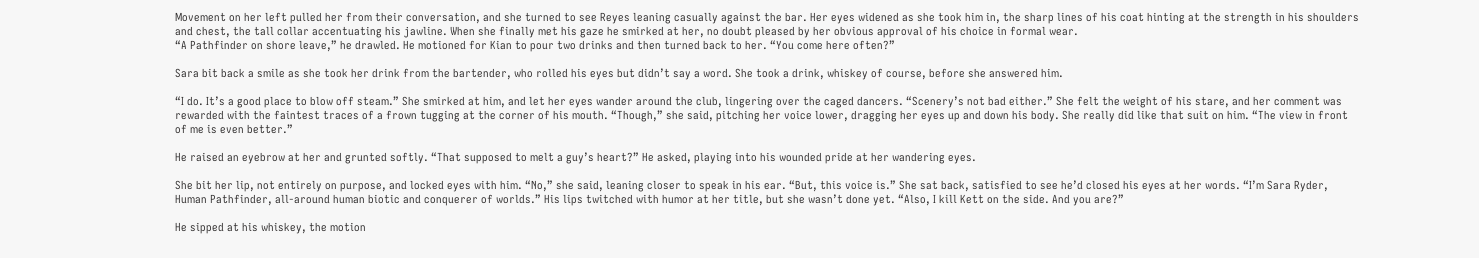Movement on her left pulled her from their conversation, and she turned to see Reyes leaning casually against the bar. Her eyes widened as she took him in, the sharp lines of his coat hinting at the strength in his shoulders and chest, the tall collar accentuating his jawline. When she finally met his gaze he smirked at her, no doubt pleased by her obvious approval of his choice in formal wear.
“A Pathfinder on shore leave,” he drawled. He motioned for Kian to pour two drinks and then turned back to her. “You come here often?”

Sara bit back a smile as she took her drink from the bartender, who rolled his eyes but didn’t say a word. She took a drink, whiskey of course, before she answered him.

“I do. It’s a good place to blow off steam.” She smirked at him, and let her eyes wander around the club, lingering over the caged dancers. “Scenery’s not bad either.” She felt the weight of his stare, and her comment was rewarded with the faintest traces of a frown tugging at the corner of his mouth. “Though,” she said, pitching her voice lower, dragging her eyes up and down his body. She really did like that suit on him. “The view in front of me is even better.”

He raised an eyebrow at her and grunted softly. “That supposed to melt a guy’s heart?” He asked, playing into his wounded pride at her wandering eyes.

She bit her lip, not entirely on purpose, and locked eyes with him. “No,” she said, leaning closer to speak in his ear. “But, this voice is.” She sat back, satisfied to see he’d closed his eyes at her words. “I’m Sara Ryder, Human Pathfinder, all-around human biotic and conquerer of worlds.” His lips twitched with humor at her title, but she wasn’t done yet. “Also, I kill Kett on the side. And you are?”

He sipped at his whiskey, the motion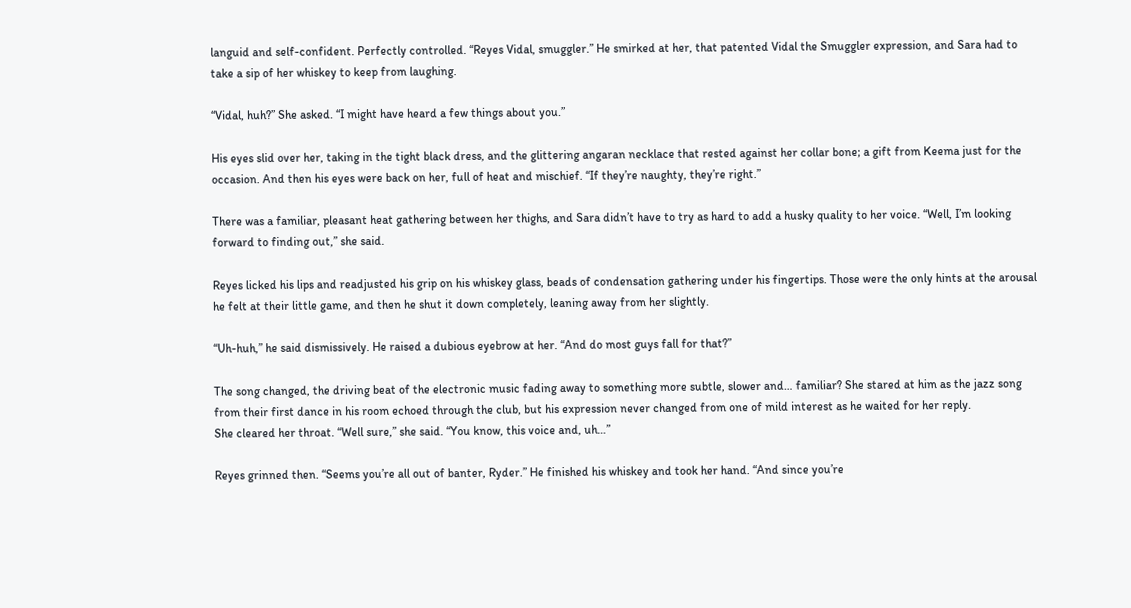languid and self-confident. Perfectly controlled. “Reyes Vidal, smuggler.” He smirked at her, that patented Vidal the Smuggler expression, and Sara had to take a sip of her whiskey to keep from laughing.

“Vidal, huh?” She asked. “I might have heard a few things about you.”

His eyes slid over her, taking in the tight black dress, and the glittering angaran necklace that rested against her collar bone; a gift from Keema just for the occasion. And then his eyes were back on her, full of heat and mischief. “If they’re naughty, they’re right.”

There was a familiar, pleasant heat gathering between her thighs, and Sara didn’t have to try as hard to add a husky quality to her voice. “Well, I’m looking forward to finding out,” she said.

Reyes licked his lips and readjusted his grip on his whiskey glass, beads of condensation gathering under his fingertips. Those were the only hints at the arousal he felt at their little game, and then he shut it down completely, leaning away from her slightly.

“Uh-huh,” he said dismissively. He raised a dubious eyebrow at her. “And do most guys fall for that?”

The song changed, the driving beat of the electronic music fading away to something more subtle, slower and… familiar? She stared at him as the jazz song from their first dance in his room echoed through the club, but his expression never changed from one of mild interest as he waited for her reply.
She cleared her throat. “Well sure,” she said. “You know, this voice and, uh…”

Reyes grinned then. “Seems you’re all out of banter, Ryder.” He finished his whiskey and took her hand. “And since you’re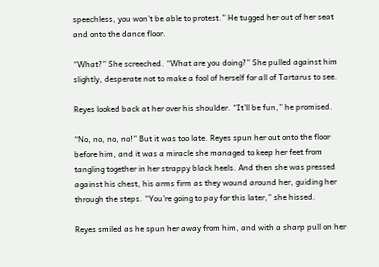speechless, you won’t be able to protest.” He tugged her out of her seat and onto the dance floor.

“What?” She screeched. “What are you doing?” She pulled against him slightly, desperate not to make a fool of herself for all of Tartarus to see.

Reyes looked back at her over his shoulder. “It’ll be fun,” he promised.

“No, no, no, no!” But it was too late. Reyes spun her out onto the floor before him, and it was a miracle she managed to keep her feet from tangling together in her strappy black heels. And then she was pressed against his chest, his arms firm as they wound around her, guiding her through the steps. “You’re going to pay for this later,” she hissed.

Reyes smiled as he spun her away from him, and with a sharp pull on her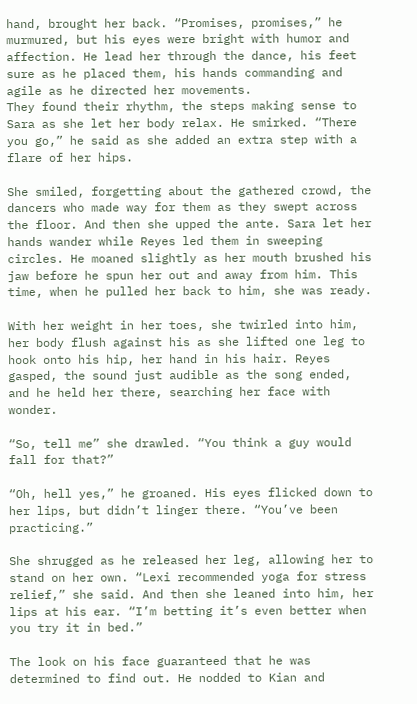hand, brought her back. “Promises, promises,” he murmured, but his eyes were bright with humor and affection. He lead her through the dance, his feet sure as he placed them, his hands commanding and agile as he directed her movements.
They found their rhythm, the steps making sense to Sara as she let her body relax. He smirked. “There you go,” he said as she added an extra step with a flare of her hips.

She smiled, forgetting about the gathered crowd, the dancers who made way for them as they swept across the floor. And then she upped the ante. Sara let her hands wander while Reyes led them in sweeping circles. He moaned slightly as her mouth brushed his jaw before he spun her out and away from him. This time, when he pulled her back to him, she was ready.

With her weight in her toes, she twirled into him, her body flush against his as she lifted one leg to hook onto his hip, her hand in his hair. Reyes gasped, the sound just audible as the song ended, and he held her there, searching her face with wonder.

“So, tell me” she drawled. “You think a guy would fall for that?”

“Oh, hell yes,” he groaned. His eyes flicked down to her lips, but didn’t linger there. “You’ve been practicing.”

She shrugged as he released her leg, allowing her to stand on her own. “Lexi recommended yoga for stress relief,” she said. And then she leaned into him, her lips at his ear. “I’m betting it’s even better when you try it in bed.”

The look on his face guaranteed that he was determined to find out. He nodded to Kian and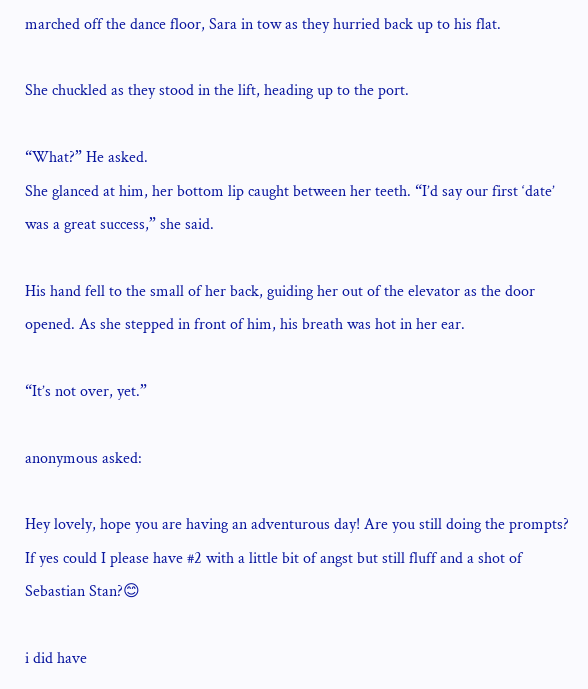marched off the dance floor, Sara in tow as they hurried back up to his flat.

She chuckled as they stood in the lift, heading up to the port.

“What?” He asked.
She glanced at him, her bottom lip caught between her teeth. “I’d say our first ‘date’ was a great success,” she said.

His hand fell to the small of her back, guiding her out of the elevator as the door opened. As she stepped in front of him, his breath was hot in her ear.

“It’s not over, yet.”

anonymous asked:

Hey lovely, hope you are having an adventurous day! Are you still doing the prompts? If yes could I please have #2 with a little bit of angst but still fluff and a shot of Sebastian Stan?😊

i did have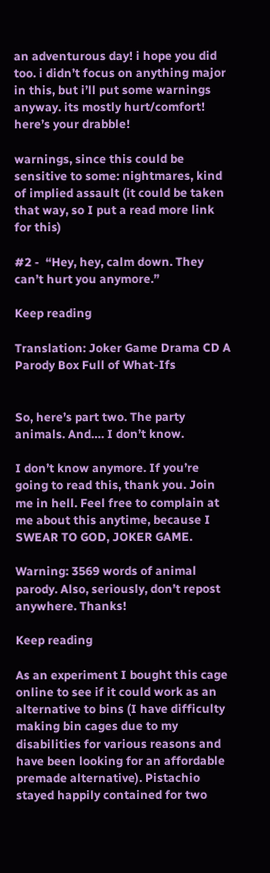an adventurous day! i hope you did too. i didn’t focus on anything major in this, but i’ll put some warnings anyway. its mostly hurt/comfort! here’s your drabble!

warnings, since this could be sensitive to some: nightmares, kind of implied assault (it could be taken that way, so I put a read more link for this)

#2 -  “Hey, hey, calm down. They can’t hurt you anymore.”

Keep reading

Translation: Joker Game Drama CD A Parody Box Full of What-Ifs


So, here’s part two. The party animals. And…. I don’t know.

I don’t know anymore. If you’re going to read this, thank you. Join me in hell. Feel free to complain at me about this anytime, because I SWEAR TO GOD, JOKER GAME.

Warning: 3569 words of animal parody. Also, seriously, don’t repost anywhere. Thanks!

Keep reading

As an experiment I bought this cage online to see if it could work as an alternative to bins (I have difficulty making bin cages due to my disabilities for various reasons and have been looking for an affordable premade alternative). Pistachio stayed happily contained for two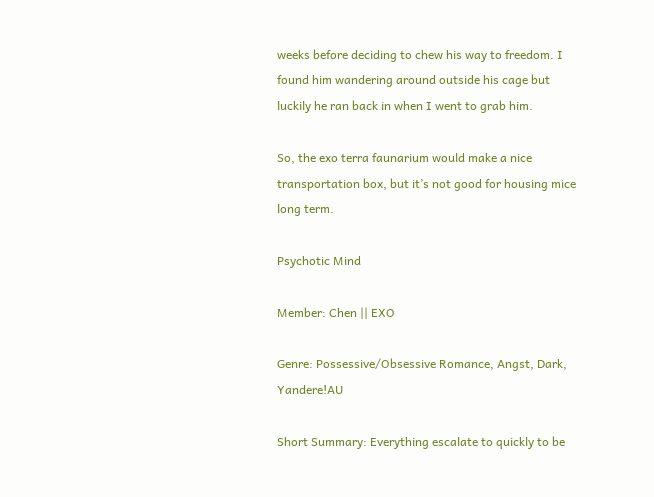weeks before deciding to chew his way to freedom. I found him wandering around outside his cage but luckily he ran back in when I went to grab him.

So, the exo terra faunarium would make a nice transportation box, but it’s not good for housing mice long term.

Psychotic Mind

Member: Chen || EXO

Genre: Possessive/Obsessive Romance, Angst, Dark, Yandere!AU

Short Summary: Everything escalate to quickly to be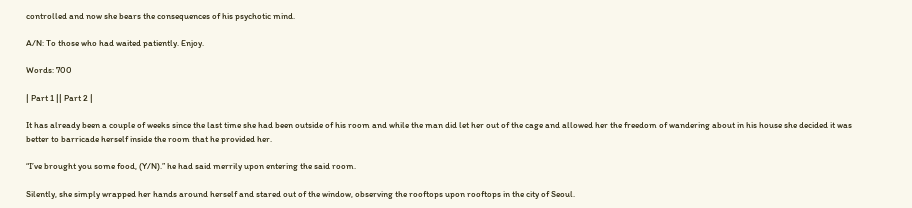controlled and now she bears the consequences of his psychotic mind.

A/N: To those who had waited patiently. Enjoy.

Words: 700

| Part 1 || Part 2 |

It has already been a couple of weeks since the last time she had been outside of his room and while the man did let her out of the cage and allowed her the freedom of wandering about in his house she decided it was better to barricade herself inside the room that he provided her.

“I’ve brought you some food, (Y/N).” he had said merrily upon entering the said room.

Silently, she simply wrapped her hands around herself and stared out of the window, observing the rooftops upon rooftops in the city of Seoul.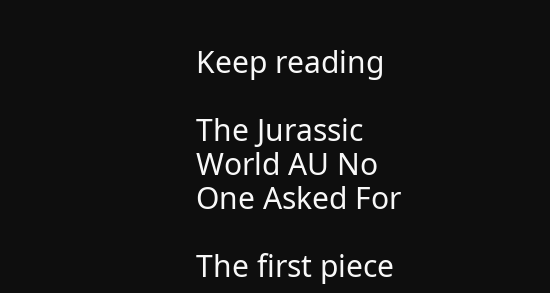Keep reading

The Jurassic World AU No One Asked For

The first piece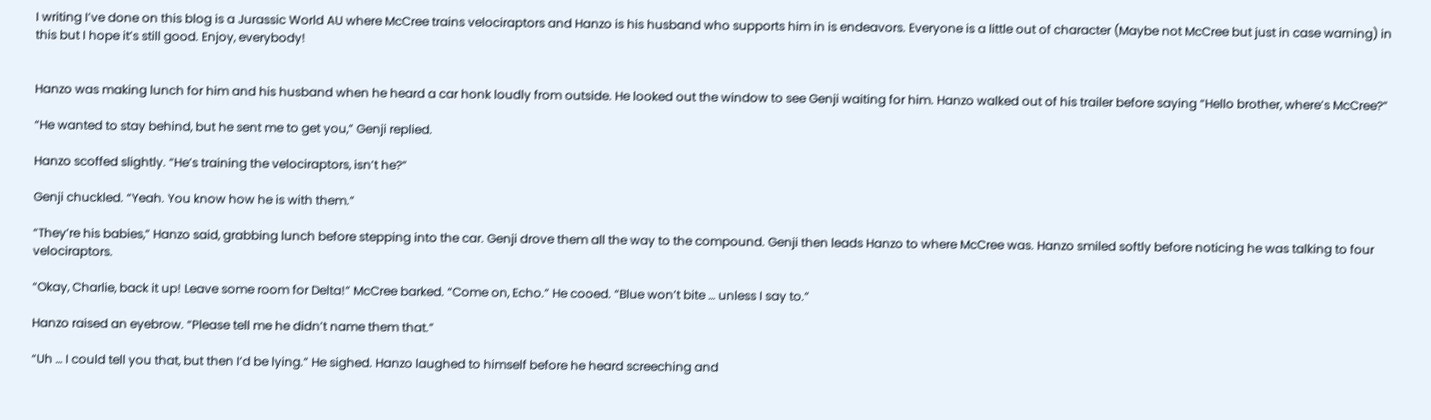I writing I’ve done on this blog is a Jurassic World AU where McCree trains velociraptors and Hanzo is his husband who supports him in is endeavors. Everyone is a little out of character (Maybe not McCree but just in case warning) in this but I hope it’s still good. Enjoy, everybody!


Hanzo was making lunch for him and his husband when he heard a car honk loudly from outside. He looked out the window to see Genji waiting for him. Hanzo walked out of his trailer before saying “Hello brother, where’s McCree?”

“He wanted to stay behind, but he sent me to get you,” Genji replied.

Hanzo scoffed slightly. “He’s training the velociraptors, isn’t he?”

Genji chuckled. “Yeah. You know how he is with them.”

“They’re his babies,” Hanzo said, grabbing lunch before stepping into the car. Genji drove them all the way to the compound. Genji then leads Hanzo to where McCree was. Hanzo smiled softly before noticing he was talking to four velociraptors.

“Okay, Charlie, back it up! Leave some room for Delta!” McCree barked. “Come on, Echo.” He cooed. “Blue won’t bite … unless I say to.”

Hanzo raised an eyebrow. “Please tell me he didn’t name them that.”

“Uh … I could tell you that, but then I’d be lying.” He sighed. Hanzo laughed to himself before he heard screeching and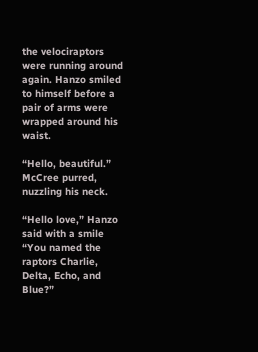the velociraptors were running around again. Hanzo smiled to himself before a pair of arms were wrapped around his waist.

“Hello, beautiful.” McCree purred, nuzzling his neck.

“Hello love,” Hanzo said with a smile “You named the raptors Charlie, Delta, Echo, and Blue?”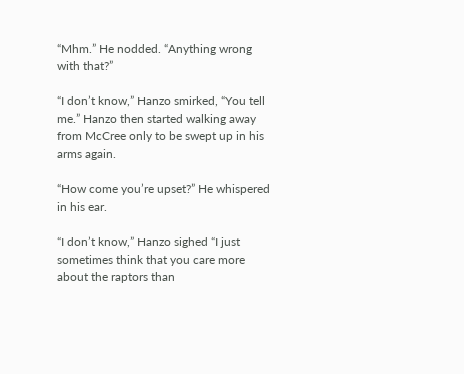“Mhm.” He nodded. “Anything wrong with that?”

“I don’t know,” Hanzo smirked, “You tell me.” Hanzo then started walking away from McCree only to be swept up in his arms again.

“How come you’re upset?” He whispered in his ear.

“I don’t know,” Hanzo sighed “I just sometimes think that you care more about the raptors than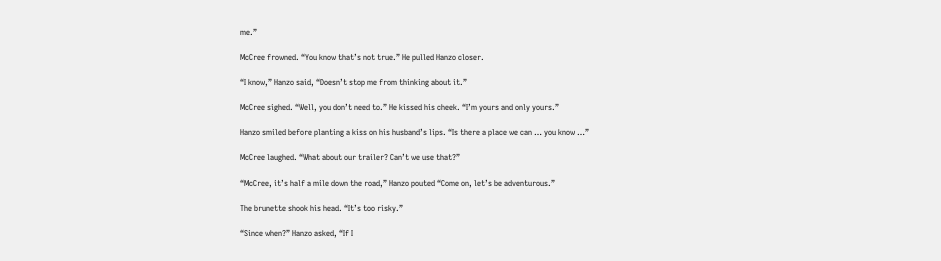me.”

McCree frowned. “You know that’s not true.” He pulled Hanzo closer.

“I know,” Hanzo said, “Doesn’t stop me from thinking about it.”

McCree sighed. “Well, you don’t need to.” He kissed his cheek. “I’m yours and only yours.”

Hanzo smiled before planting a kiss on his husband’s lips. “Is there a place we can … you know …”

McCree laughed. “What about our trailer? Can’t we use that?”

“McCree, it’s half a mile down the road,” Hanzo pouted “Come on, let’s be adventurous.”

The brunette shook his head. “It’s too risky.”

“Since when?” Hanzo asked, “If I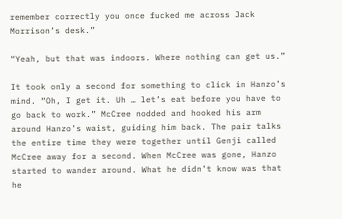remember correctly you once fucked me across Jack Morrison’s desk.”

“Yeah, but that was indoors. Where nothing can get us.”

It took only a second for something to click in Hanzo’s mind. “Oh, I get it. Uh … let’s eat before you have to go back to work.” McCree nodded and hooked his arm around Hanzo’s waist, guiding him back. The pair talks the entire time they were together until Genji called McCree away for a second. When McCree was gone, Hanzo started to wander around. What he didn’t know was that he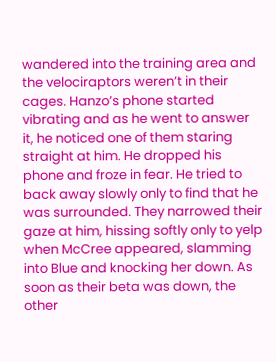wandered into the training area and the velociraptors weren’t in their cages. Hanzo’s phone started vibrating and as he went to answer it, he noticed one of them staring straight at him. He dropped his phone and froze in fear. He tried to back away slowly only to find that he was surrounded. They narrowed their gaze at him, hissing softly only to yelp when McCree appeared, slamming into Blue and knocking her down. As soon as their beta was down, the other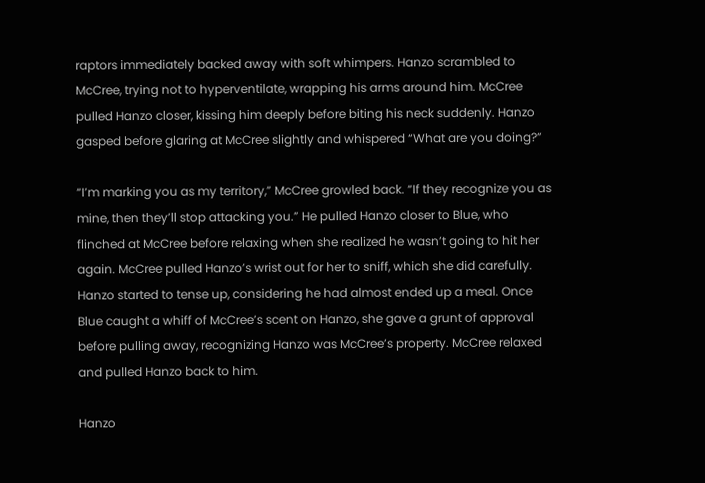raptors immediately backed away with soft whimpers. Hanzo scrambled to McCree, trying not to hyperventilate, wrapping his arms around him. McCree pulled Hanzo closer, kissing him deeply before biting his neck suddenly. Hanzo gasped before glaring at McCree slightly and whispered “What are you doing?”

“I’m marking you as my territory,” McCree growled back. “If they recognize you as mine, then they’ll stop attacking you.” He pulled Hanzo closer to Blue, who flinched at McCree before relaxing when she realized he wasn’t going to hit her again. McCree pulled Hanzo’s wrist out for her to sniff, which she did carefully. Hanzo started to tense up, considering he had almost ended up a meal. Once Blue caught a whiff of McCree’s scent on Hanzo, she gave a grunt of approval before pulling away, recognizing Hanzo was McCree’s property. McCree relaxed and pulled Hanzo back to him.

Hanzo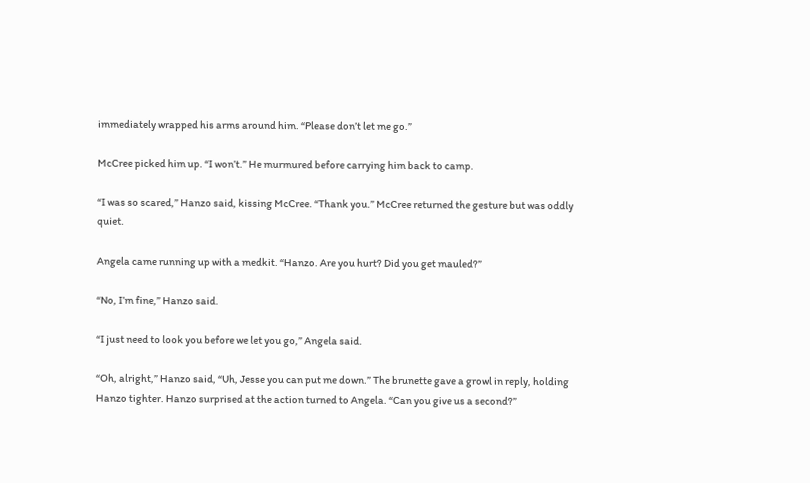immediately wrapped his arms around him. “Please don’t let me go.”

McCree picked him up. “I won’t.” He murmured before carrying him back to camp.

“I was so scared,” Hanzo said, kissing McCree. “Thank you.” McCree returned the gesture but was oddly quiet.

Angela came running up with a medkit. “Hanzo. Are you hurt? Did you get mauled?”

“No, I’m fine,” Hanzo said.

“I just need to look you before we let you go,” Angela said.

“Oh, alright,” Hanzo said, “Uh, Jesse you can put me down.” The brunette gave a growl in reply, holding Hanzo tighter. Hanzo surprised at the action turned to Angela. “Can you give us a second?”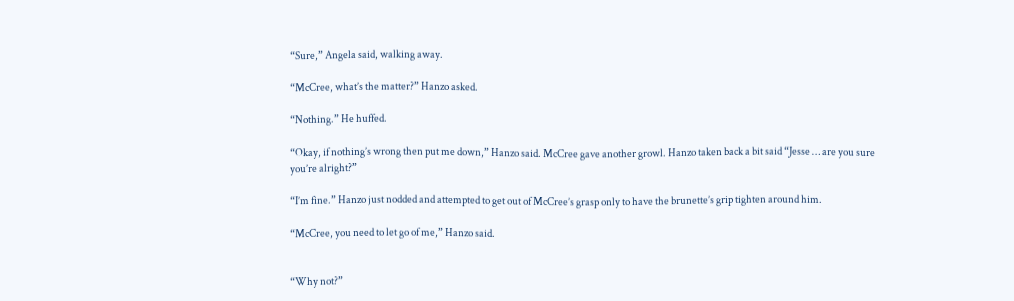“Sure,” Angela said, walking away.

“McCree, what’s the matter?” Hanzo asked.

“Nothing.” He huffed.

“Okay, if nothing’s wrong then put me down,” Hanzo said. McCree gave another growl. Hanzo taken back a bit said “Jesse … are you sure you’re alright?”

“I’m fine.” Hanzo just nodded and attempted to get out of McCree’s grasp only to have the brunette’s grip tighten around him.

“McCree, you need to let go of me,” Hanzo said.


“Why not?”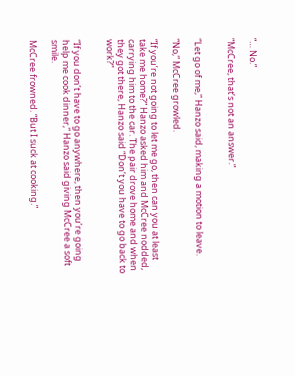“… No.”

“McCree, that’s not an answer.”


“Let go of me,” Hanzo said, making a motion to leave.

“No,” McCree growled.

“If you’re not going to let me go, then can you at least take me home?” Hanzo asked him and McCree nodded, carrying him to the car. The pair drove home and when they got there, Hanzo said “Don’t you have to go back to work?”


“If you don’t have to go anywhere, then you’re going help me cook dinner,” Hanzo said giving McCree a soft smile.

McCree frowned. “But I suck at cooking.”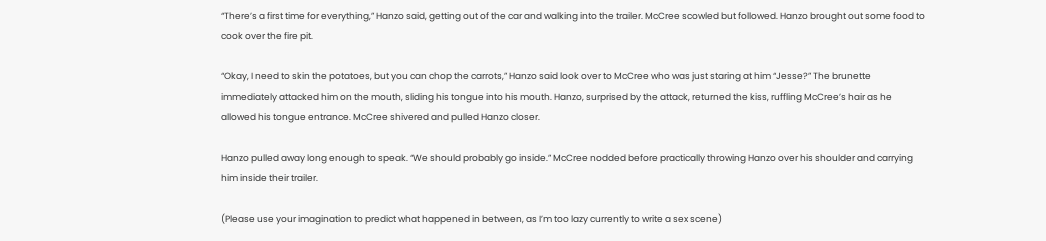“There’s a first time for everything,” Hanzo said, getting out of the car and walking into the trailer. McCree scowled but followed. Hanzo brought out some food to cook over the fire pit.

“Okay, I need to skin the potatoes, but you can chop the carrots,” Hanzo said look over to McCree who was just staring at him “Jesse?” The brunette immediately attacked him on the mouth, sliding his tongue into his mouth. Hanzo, surprised by the attack, returned the kiss, ruffling McCree’s hair as he allowed his tongue entrance. McCree shivered and pulled Hanzo closer.

Hanzo pulled away long enough to speak. “We should probably go inside.” McCree nodded before practically throwing Hanzo over his shoulder and carrying him inside their trailer.

(Please use your imagination to predict what happened in between, as I’m too lazy currently to write a sex scene)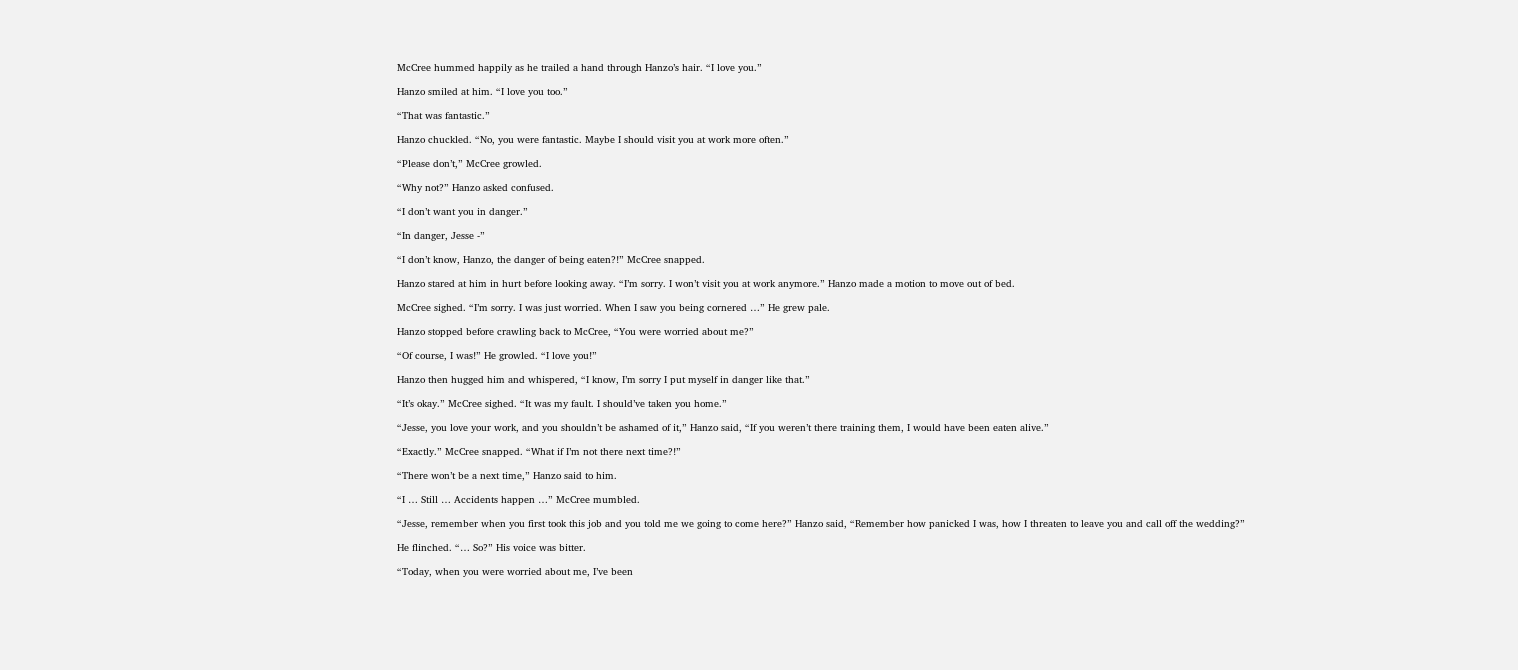McCree hummed happily as he trailed a hand through Hanzo’s hair. “I love you.”

Hanzo smiled at him. “I love you too.”

“That was fantastic.”

Hanzo chuckled. “No, you were fantastic. Maybe I should visit you at work more often.”

“Please don’t,” McCree growled.

“Why not?” Hanzo asked confused.

“I don’t want you in danger.”

“In danger, Jesse -”

“I don’t know, Hanzo, the danger of being eaten?!” McCree snapped.

Hanzo stared at him in hurt before looking away. “I’m sorry. I won’t visit you at work anymore.” Hanzo made a motion to move out of bed.

McCree sighed. “I’m sorry. I was just worried. When I saw you being cornered …” He grew pale.

Hanzo stopped before crawling back to McCree, “You were worried about me?”

“Of course, I was!” He growled. “I love you!”

Hanzo then hugged him and whispered, “I know, I’m sorry I put myself in danger like that.”

“It’s okay.” McCree sighed. “It was my fault. I should’ve taken you home.”

“Jesse, you love your work, and you shouldn’t be ashamed of it,” Hanzo said, “If you weren’t there training them, I would have been eaten alive.”

“Exactly.” McCree snapped. “What if I’m not there next time?!”

“There won’t be a next time,” Hanzo said to him.

“I … Still … Accidents happen …” McCree mumbled.

“Jesse, remember when you first took this job and you told me we going to come here?” Hanzo said, “Remember how panicked I was, how I threaten to leave you and call off the wedding?”

He flinched. “… So?” His voice was bitter.

“Today, when you were worried about me, I’ve been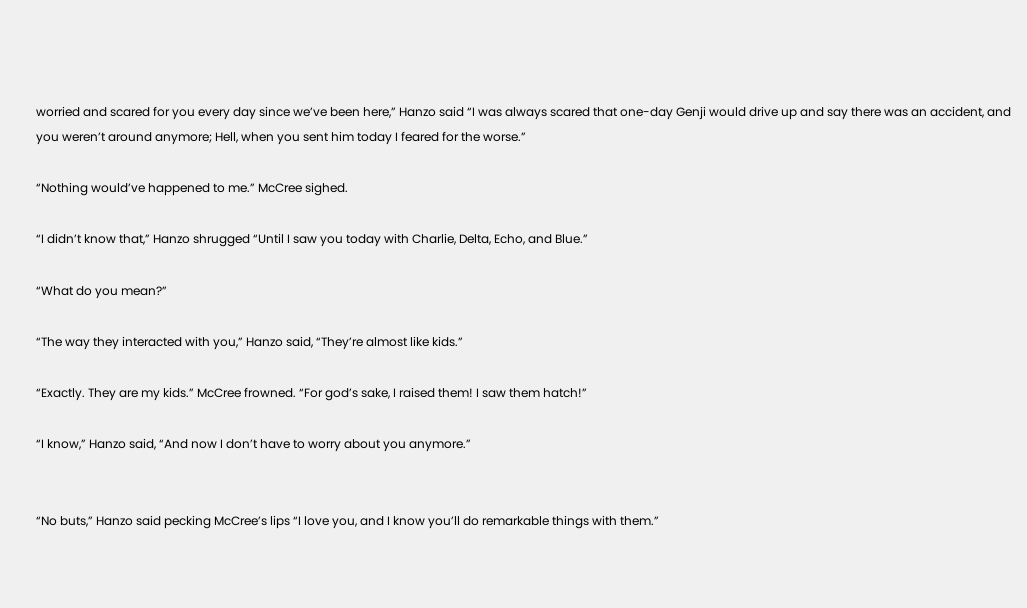worried and scared for you every day since we’ve been here,” Hanzo said “I was always scared that one-day Genji would drive up and say there was an accident, and you weren’t around anymore; Hell, when you sent him today I feared for the worse.”

“Nothing would’ve happened to me.” McCree sighed.

“I didn’t know that,” Hanzo shrugged “Until I saw you today with Charlie, Delta, Echo, and Blue.”

“What do you mean?”

“The way they interacted with you,” Hanzo said, “They’re almost like kids.”

“Exactly. They are my kids.” McCree frowned. “For god’s sake, I raised them! I saw them hatch!”

“I know,” Hanzo said, “And now I don’t have to worry about you anymore.”


“No buts,” Hanzo said pecking McCree’s lips “I love you, and I know you’ll do remarkable things with them.”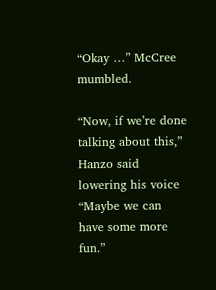“Okay …” McCree mumbled.

“Now, if we’re done talking about this,” Hanzo said lowering his voice “Maybe we can have some more fun.”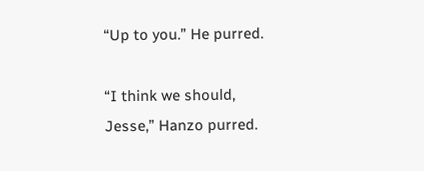“Up to you.” He purred.

“I think we should, Jesse,” Hanzo purred.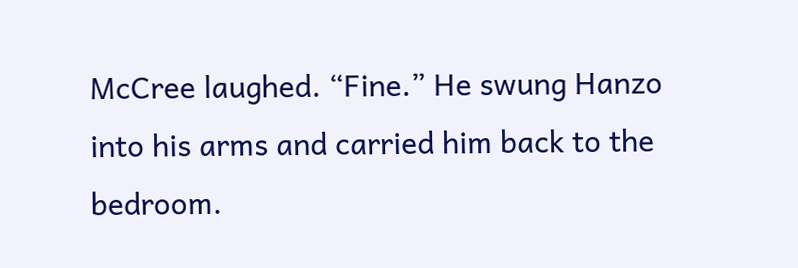McCree laughed. “Fine.” He swung Hanzo into his arms and carried him back to the bedroom.